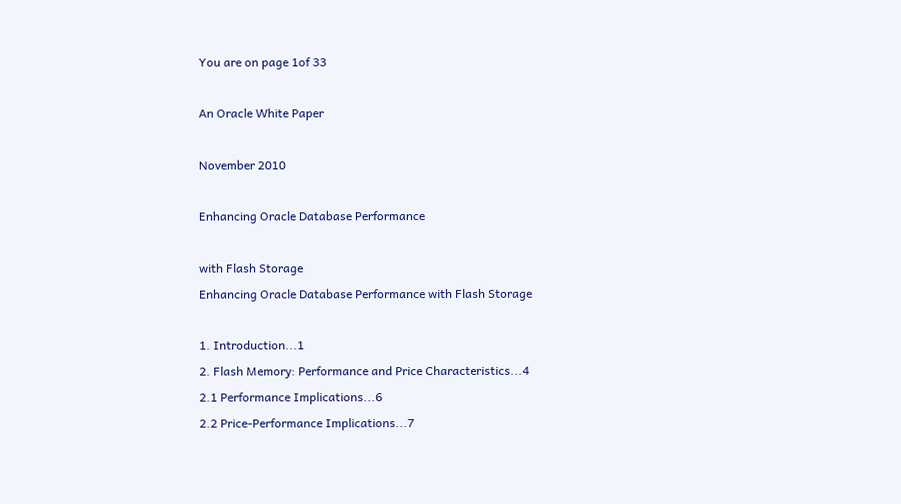You are on page 1of 33

An Oracle White Paper

November 2010

Enhancing Oracle Database Performance

with Flash Storage
Enhancing Oracle Database Performance with Flash Storage

1. Introduction...1
2. Flash Memory: Performance and Price Characteristics...4
2.1 Performance Implications...6
2.2 Price-Performance Implications...7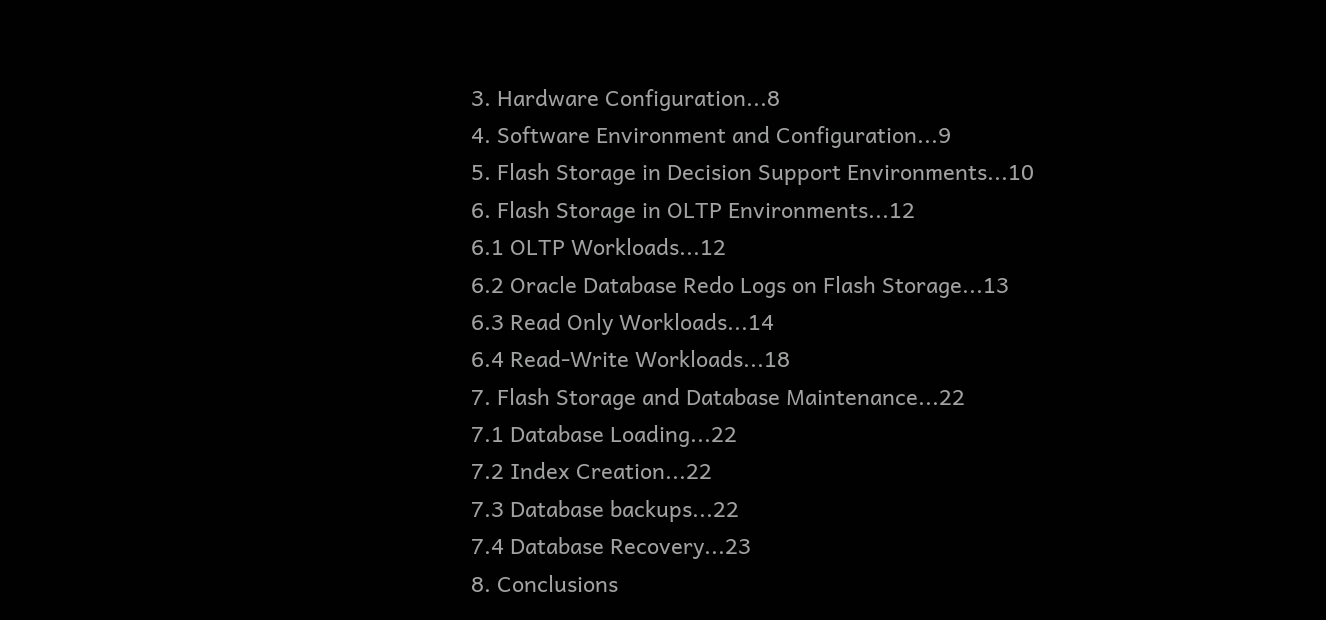3. Hardware Configuration...8
4. Software Environment and Configuration...9
5. Flash Storage in Decision Support Environments...10
6. Flash Storage in OLTP Environments...12
6.1 OLTP Workloads...12
6.2 Oracle Database Redo Logs on Flash Storage...13
6.3 Read Only Workloads...14
6.4 Read-Write Workloads...18
7. Flash Storage and Database Maintenance...22
7.1 Database Loading...22
7.2 Index Creation...22
7.3 Database backups...22
7.4 Database Recovery...23
8. Conclusions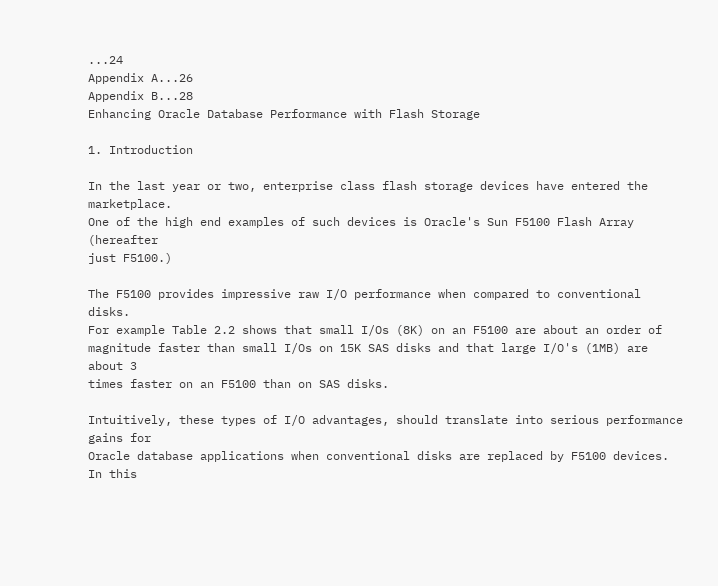...24
Appendix A...26
Appendix B...28
Enhancing Oracle Database Performance with Flash Storage

1. Introduction

In the last year or two, enterprise class flash storage devices have entered the marketplace.
One of the high end examples of such devices is Oracle's Sun F5100 Flash Array (hereafter
just F5100.)

The F5100 provides impressive raw I/O performance when compared to conventional disks.
For example Table 2.2 shows that small I/Os (8K) on an F5100 are about an order of
magnitude faster than small I/Os on 15K SAS disks and that large I/O's (1MB) are about 3
times faster on an F5100 than on SAS disks.

Intuitively, these types of I/O advantages, should translate into serious performance gains for
Oracle database applications when conventional disks are replaced by F5100 devices. In this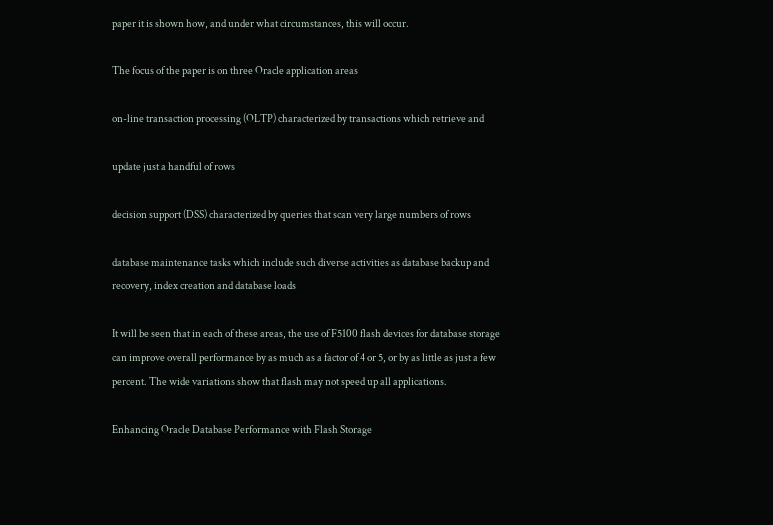paper it is shown how, and under what circumstances, this will occur.

The focus of the paper is on three Oracle application areas

on-line transaction processing (OLTP) characterized by transactions which retrieve and

update just a handful of rows

decision support (DSS) characterized by queries that scan very large numbers of rows

database maintenance tasks which include such diverse activities as database backup and
recovery, index creation and database loads

It will be seen that in each of these areas, the use of F5100 flash devices for database storage
can improve overall performance by as much as a factor of 4 or 5, or by as little as just a few
percent. The wide variations show that flash may not speed up all applications.

Enhancing Oracle Database Performance with Flash Storage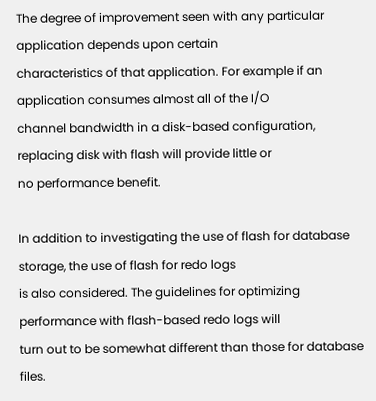The degree of improvement seen with any particular application depends upon certain
characteristics of that application. For example if an application consumes almost all of the I/O
channel bandwidth in a disk-based configuration, replacing disk with flash will provide little or
no performance benefit.

In addition to investigating the use of flash for database storage, the use of flash for redo logs
is also considered. The guidelines for optimizing performance with flash-based redo logs will
turn out to be somewhat different than those for database files.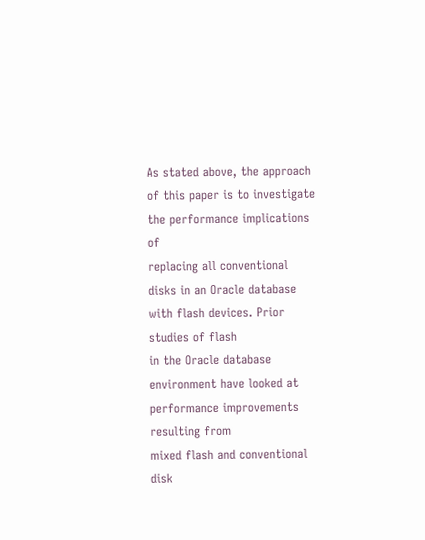As stated above, the approach of this paper is to investigate the performance implications of
replacing all conventional disks in an Oracle database with flash devices. Prior studies of flash
in the Oracle database environment have looked at performance improvements resulting from
mixed flash and conventional disk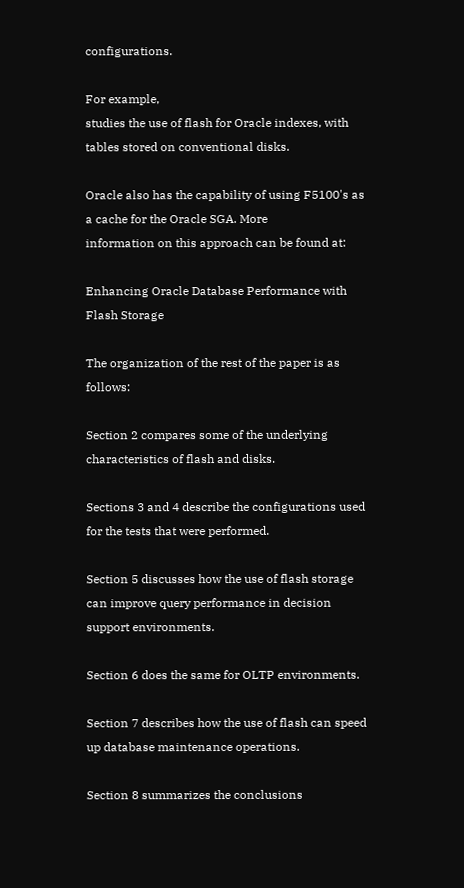configurations.

For example,
studies the use of flash for Oracle indexes, with tables stored on conventional disks.

Oracle also has the capability of using F5100's as a cache for the Oracle SGA. More
information on this approach can be found at:

Enhancing Oracle Database Performance with Flash Storage

The organization of the rest of the paper is as follows:

Section 2 compares some of the underlying characteristics of flash and disks.

Sections 3 and 4 describe the configurations used for the tests that were performed.

Section 5 discusses how the use of flash storage can improve query performance in decision
support environments.

Section 6 does the same for OLTP environments.

Section 7 describes how the use of flash can speed up database maintenance operations.

Section 8 summarizes the conclusions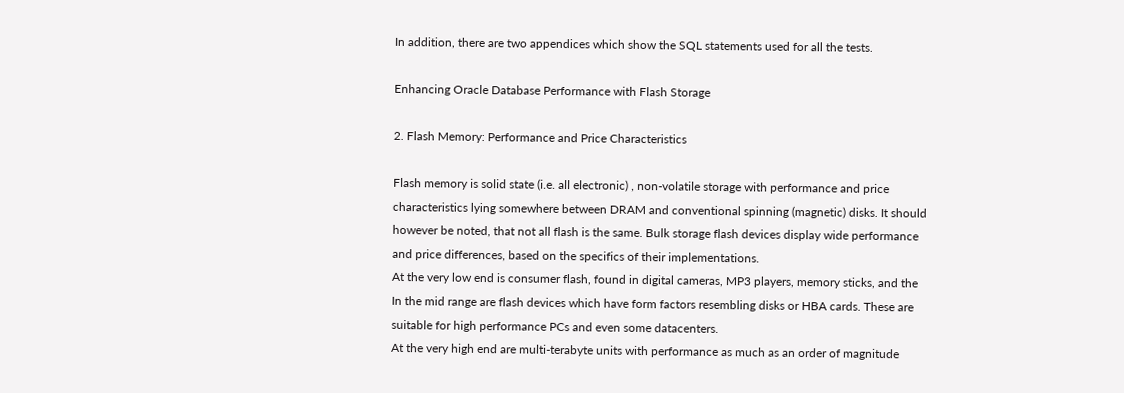In addition, there are two appendices which show the SQL statements used for all the tests.

Enhancing Oracle Database Performance with Flash Storage

2. Flash Memory: Performance and Price Characteristics

Flash memory is solid state (i.e. all electronic) , non-volatile storage with performance and price
characteristics lying somewhere between DRAM and conventional spinning (magnetic) disks. It should
however be noted, that not all flash is the same. Bulk storage flash devices display wide performance
and price differences, based on the specifics of their implementations.
At the very low end is consumer flash, found in digital cameras, MP3 players, memory sticks, and the
In the mid range are flash devices which have form factors resembling disks or HBA cards. These are
suitable for high performance PCs and even some datacenters.
At the very high end are multi-terabyte units with performance as much as an order of magnitude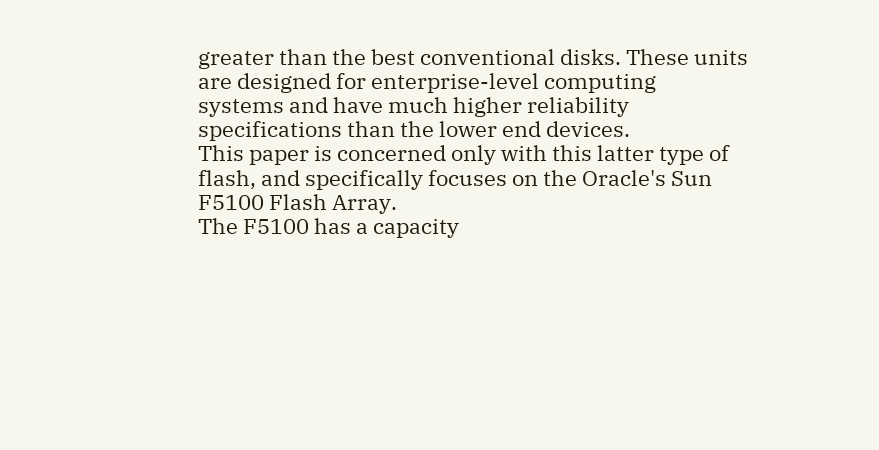greater than the best conventional disks. These units are designed for enterprise-level computing
systems and have much higher reliability specifications than the lower end devices.
This paper is concerned only with this latter type of flash, and specifically focuses on the Oracle's Sun
F5100 Flash Array.
The F5100 has a capacity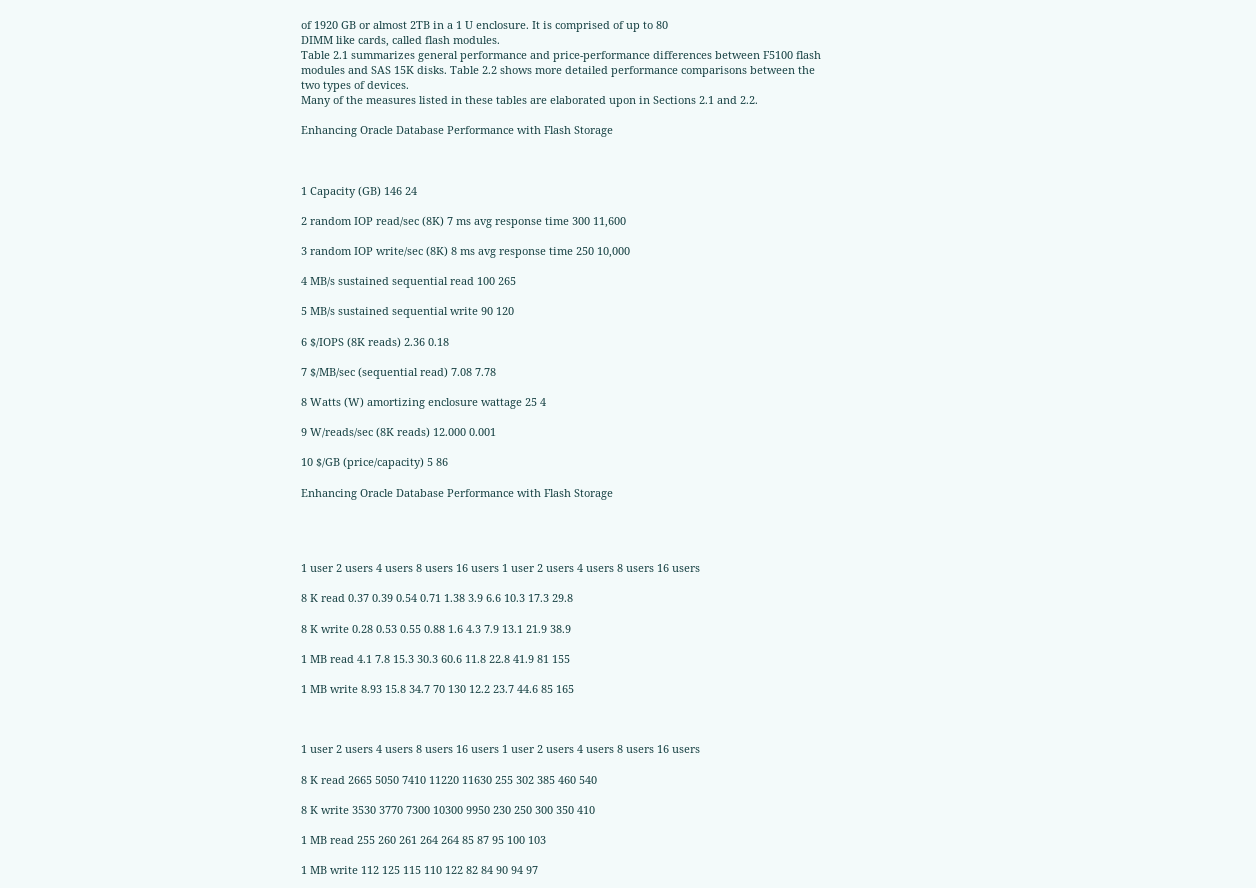of 1920 GB or almost 2TB in a 1 U enclosure. It is comprised of up to 80
DIMM like cards, called flash modules.
Table 2.1 summarizes general performance and price-performance differences between F5100 flash
modules and SAS 15K disks. Table 2.2 shows more detailed performance comparisons between the
two types of devices.
Many of the measures listed in these tables are elaborated upon in Sections 2.1 and 2.2.

Enhancing Oracle Database Performance with Flash Storage



1 Capacity (GB) 146 24

2 random IOP read/sec (8K) 7 ms avg response time 300 11,600

3 random IOP write/sec (8K) 8 ms avg response time 250 10,000

4 MB/s sustained sequential read 100 265

5 MB/s sustained sequential write 90 120

6 $/IOPS (8K reads) 2.36 0.18

7 $/MB/sec (sequential read) 7.08 7.78

8 Watts (W) amortizing enclosure wattage 25 4

9 W/reads/sec (8K reads) 12.000 0.001

10 $/GB (price/capacity) 5 86

Enhancing Oracle Database Performance with Flash Storage




1 user 2 users 4 users 8 users 16 users 1 user 2 users 4 users 8 users 16 users

8 K read 0.37 0.39 0.54 0.71 1.38 3.9 6.6 10.3 17.3 29.8

8 K write 0.28 0.53 0.55 0.88 1.6 4.3 7.9 13.1 21.9 38.9

1 MB read 4.1 7.8 15.3 30.3 60.6 11.8 22.8 41.9 81 155

1 MB write 8.93 15.8 34.7 70 130 12.2 23.7 44.6 85 165



1 user 2 users 4 users 8 users 16 users 1 user 2 users 4 users 8 users 16 users

8 K read 2665 5050 7410 11220 11630 255 302 385 460 540

8 K write 3530 3770 7300 10300 9950 230 250 300 350 410

1 MB read 255 260 261 264 264 85 87 95 100 103

1 MB write 112 125 115 110 122 82 84 90 94 97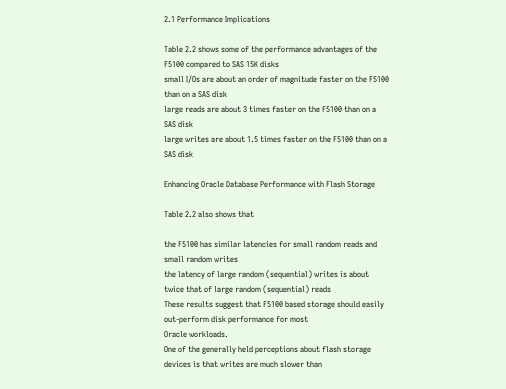2.1 Performance Implications

Table 2.2 shows some of the performance advantages of the F5100 compared to SAS 15K disks
small I/Os are about an order of magnitude faster on the F5100 than on a SAS disk
large reads are about 3 times faster on the F5100 than on a SAS disk
large writes are about 1.5 times faster on the F5100 than on a SAS disk

Enhancing Oracle Database Performance with Flash Storage

Table 2.2 also shows that

the F5100 has similar latencies for small random reads and small random writes
the latency of large random (sequential) writes is about twice that of large random (sequential) reads
These results suggest that F5100 based storage should easily out-perform disk performance for most
Oracle workloads.
One of the generally held perceptions about flash storage devices is that writes are much slower than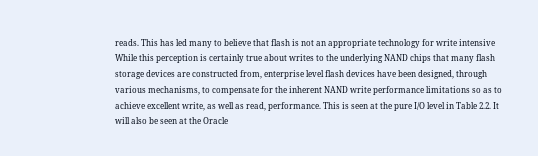reads. This has led many to believe that flash is not an appropriate technology for write intensive
While this perception is certainly true about writes to the underlying NAND chips that many flash
storage devices are constructed from, enterprise level flash devices have been designed, through
various mechanisms, to compensate for the inherent NAND write performance limitations so as to
achieve excellent write, as well as read, performance. This is seen at the pure I/O level in Table 2.2. It
will also be seen at the Oracle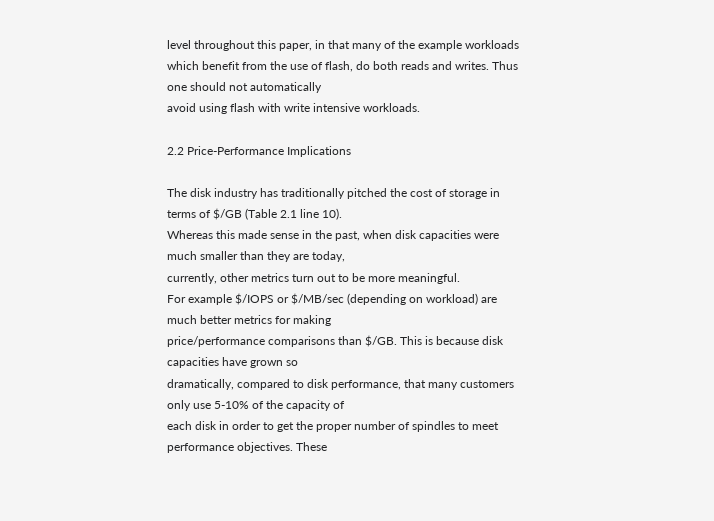level throughout this paper, in that many of the example workloads
which benefit from the use of flash, do both reads and writes. Thus one should not automatically
avoid using flash with write intensive workloads.

2.2 Price-Performance Implications

The disk industry has traditionally pitched the cost of storage in terms of $/GB (Table 2.1 line 10).
Whereas this made sense in the past, when disk capacities were much smaller than they are today,
currently, other metrics turn out to be more meaningful.
For example $/IOPS or $/MB/sec (depending on workload) are much better metrics for making
price/performance comparisons than $/GB. This is because disk capacities have grown so
dramatically, compared to disk performance, that many customers only use 5-10% of the capacity of
each disk in order to get the proper number of spindles to meet performance objectives. These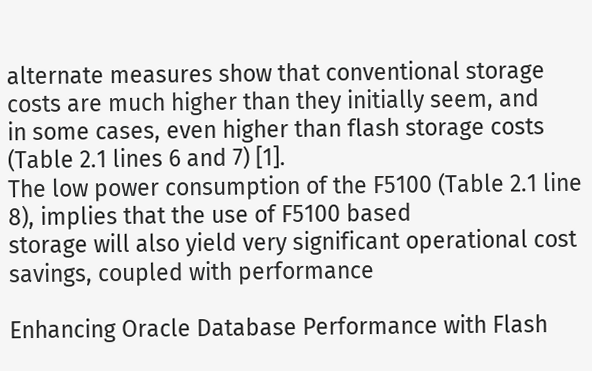alternate measures show that conventional storage costs are much higher than they initially seem, and
in some cases, even higher than flash storage costs (Table 2.1 lines 6 and 7) [1].
The low power consumption of the F5100 (Table 2.1 line 8), implies that the use of F5100 based
storage will also yield very significant operational cost savings, coupled with performance

Enhancing Oracle Database Performance with Flash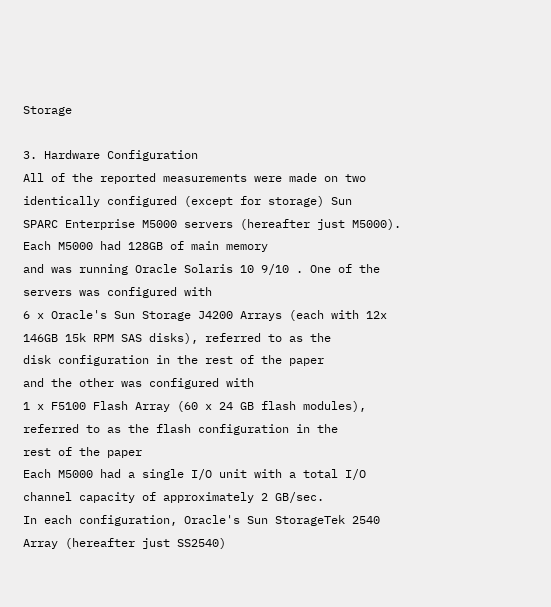Storage

3. Hardware Configuration
All of the reported measurements were made on two identically configured (except for storage) Sun
SPARC Enterprise M5000 servers (hereafter just M5000). Each M5000 had 128GB of main memory
and was running Oracle Solaris 10 9/10 . One of the servers was configured with
6 x Oracle's Sun Storage J4200 Arrays (each with 12x 146GB 15k RPM SAS disks), referred to as the
disk configuration in the rest of the paper
and the other was configured with
1 x F5100 Flash Array (60 x 24 GB flash modules), referred to as the flash configuration in the
rest of the paper
Each M5000 had a single I/O unit with a total I/O channel capacity of approximately 2 GB/sec.
In each configuration, Oracle's Sun StorageTek 2540 Array (hereafter just SS2540)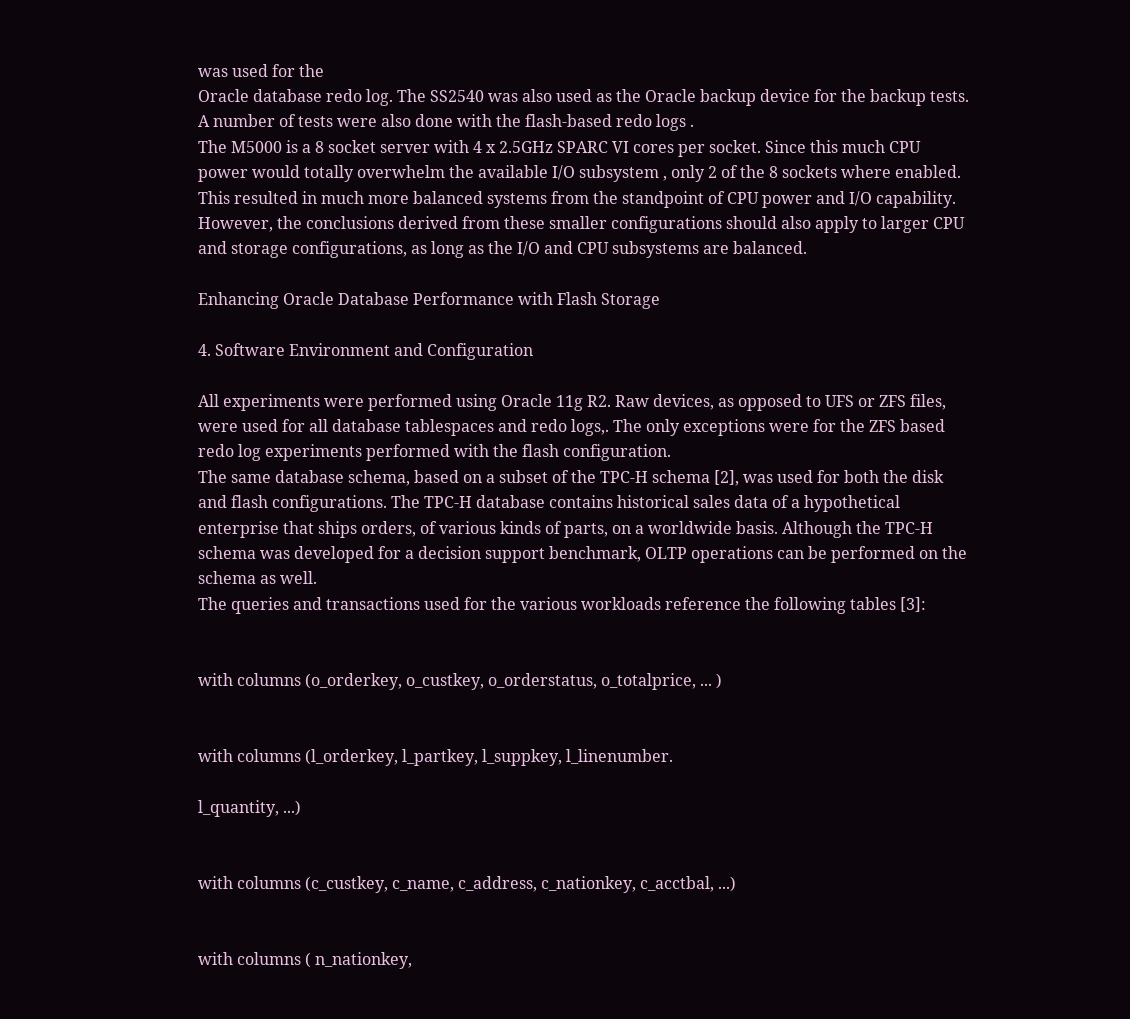was used for the
Oracle database redo log. The SS2540 was also used as the Oracle backup device for the backup tests.
A number of tests were also done with the flash-based redo logs .
The M5000 is a 8 socket server with 4 x 2.5GHz SPARC VI cores per socket. Since this much CPU
power would totally overwhelm the available I/O subsystem , only 2 of the 8 sockets where enabled.
This resulted in much more balanced systems from the standpoint of CPU power and I/O capability.
However, the conclusions derived from these smaller configurations should also apply to larger CPU
and storage configurations, as long as the I/O and CPU subsystems are balanced.

Enhancing Oracle Database Performance with Flash Storage

4. Software Environment and Configuration

All experiments were performed using Oracle 11g R2. Raw devices, as opposed to UFS or ZFS files,
were used for all database tablespaces and redo logs,. The only exceptions were for the ZFS based
redo log experiments performed with the flash configuration.
The same database schema, based on a subset of the TPC-H schema [2], was used for both the disk
and flash configurations. The TPC-H database contains historical sales data of a hypothetical
enterprise that ships orders, of various kinds of parts, on a worldwide basis. Although the TPC-H
schema was developed for a decision support benchmark, OLTP operations can be performed on the
schema as well.
The queries and transactions used for the various workloads reference the following tables [3]:


with columns (o_orderkey, o_custkey, o_orderstatus, o_totalprice, ... )


with columns (l_orderkey, l_partkey, l_suppkey, l_linenumber.

l_quantity, ...)


with columns (c_custkey, c_name, c_address, c_nationkey, c_acctbal, ...)


with columns ( n_nationkey,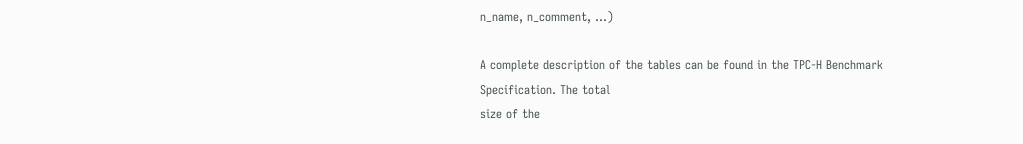n_name, n_comment, ...)

A complete description of the tables can be found in the TPC-H Benchmark Specification. The total
size of the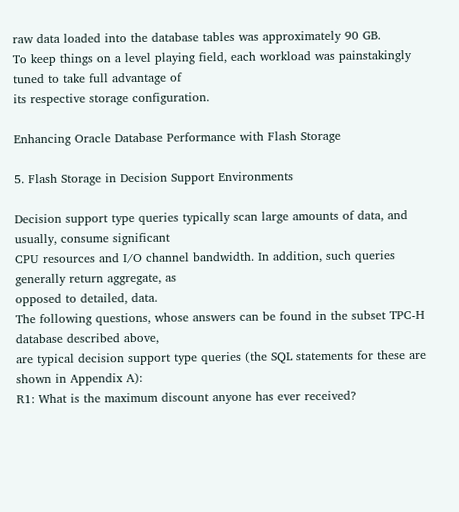raw data loaded into the database tables was approximately 90 GB.
To keep things on a level playing field, each workload was painstakingly tuned to take full advantage of
its respective storage configuration.

Enhancing Oracle Database Performance with Flash Storage

5. Flash Storage in Decision Support Environments

Decision support type queries typically scan large amounts of data, and usually, consume significant
CPU resources and I/O channel bandwidth. In addition, such queries generally return aggregate, as
opposed to detailed, data.
The following questions, whose answers can be found in the subset TPC-H database described above,
are typical decision support type queries (the SQL statements for these are shown in Appendix A):
R1: What is the maximum discount anyone has ever received?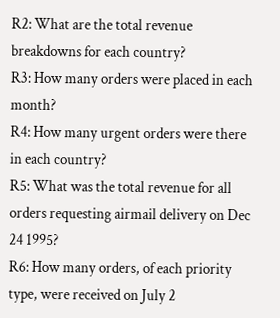R2: What are the total revenue breakdowns for each country?
R3: How many orders were placed in each month?
R4: How many urgent orders were there in each country?
R5: What was the total revenue for all orders requesting airmail delivery on Dec 24 1995?
R6: How many orders, of each priority type, were received on July 2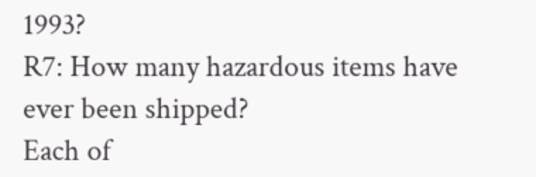1993?
R7: How many hazardous items have ever been shipped?
Each of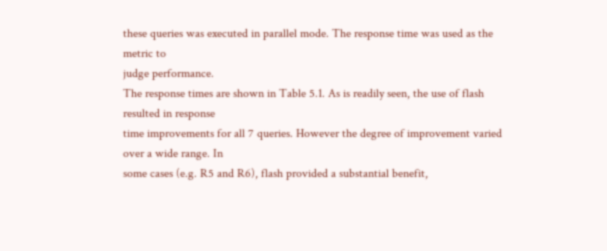these queries was executed in parallel mode. The response time was used as the metric to
judge performance.
The response times are shown in Table 5.1. As is readily seen, the use of flash resulted in response
time improvements for all 7 queries. However the degree of improvement varied over a wide range. In
some cases (e.g. R5 and R6), flash provided a substantial benefit,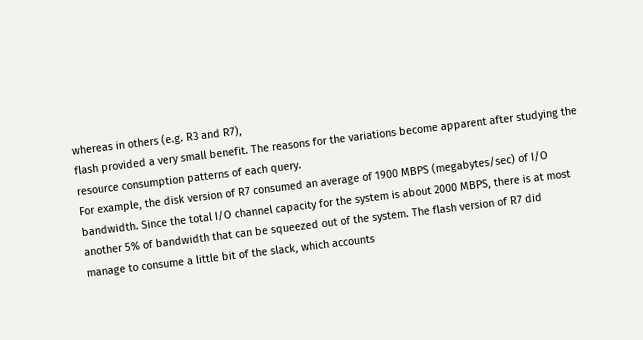whereas in others (e.g. R3 and R7),
flash provided a very small benefit. The reasons for the variations become apparent after studying the
resource consumption patterns of each query.
For example, the disk version of R7 consumed an average of 1900 MBPS (megabytes/sec) of I/O
bandwidth. Since the total I/O channel capacity for the system is about 2000 MBPS, there is at most
another 5% of bandwidth that can be squeezed out of the system. The flash version of R7 did
manage to consume a little bit of the slack, which accounts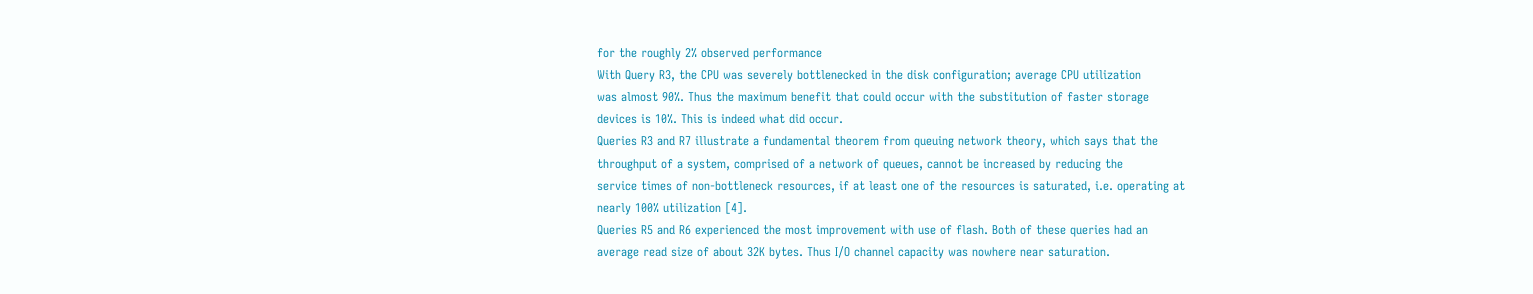for the roughly 2% observed performance
With Query R3, the CPU was severely bottlenecked in the disk configuration; average CPU utilization
was almost 90%. Thus the maximum benefit that could occur with the substitution of faster storage
devices is 10%. This is indeed what did occur.
Queries R3 and R7 illustrate a fundamental theorem from queuing network theory, which says that the
throughput of a system, comprised of a network of queues, cannot be increased by reducing the
service times of non-bottleneck resources, if at least one of the resources is saturated, i.e. operating at
nearly 100% utilization [4].
Queries R5 and R6 experienced the most improvement with use of flash. Both of these queries had an
average read size of about 32K bytes. Thus I/O channel capacity was nowhere near saturation.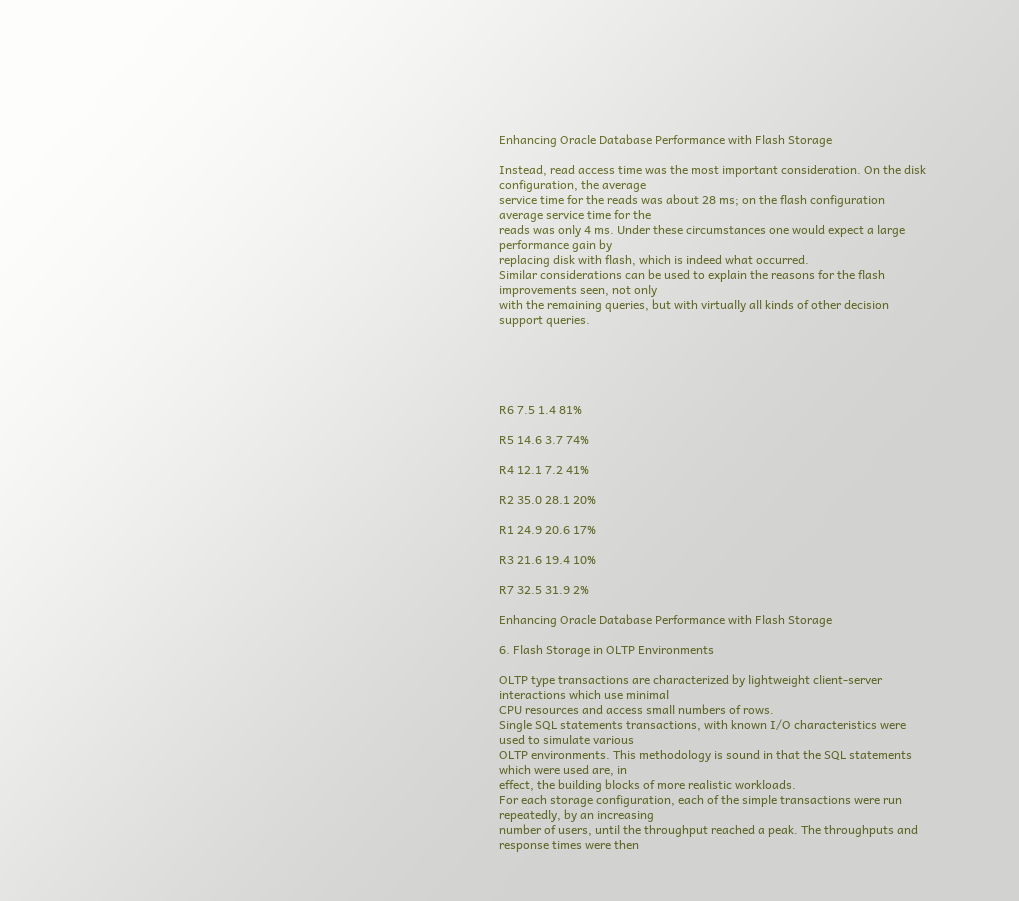Enhancing Oracle Database Performance with Flash Storage

Instead, read access time was the most important consideration. On the disk configuration, the average
service time for the reads was about 28 ms; on the flash configuration average service time for the
reads was only 4 ms. Under these circumstances one would expect a large performance gain by
replacing disk with flash, which is indeed what occurred.
Similar considerations can be used to explain the reasons for the flash improvements seen, not only
with the remaining queries, but with virtually all kinds of other decision support queries.





R6 7.5 1.4 81%

R5 14.6 3.7 74%

R4 12.1 7.2 41%

R2 35.0 28.1 20%

R1 24.9 20.6 17%

R3 21.6 19.4 10%

R7 32.5 31.9 2%

Enhancing Oracle Database Performance with Flash Storage

6. Flash Storage in OLTP Environments

OLTP type transactions are characterized by lightweight client-server interactions which use minimal
CPU resources and access small numbers of rows.
Single SQL statements transactions, with known I/O characteristics were used to simulate various
OLTP environments. This methodology is sound in that the SQL statements which were used are, in
effect, the building blocks of more realistic workloads.
For each storage configuration, each of the simple transactions were run repeatedly, by an increasing
number of users, until the throughput reached a peak. The throughputs and response times were then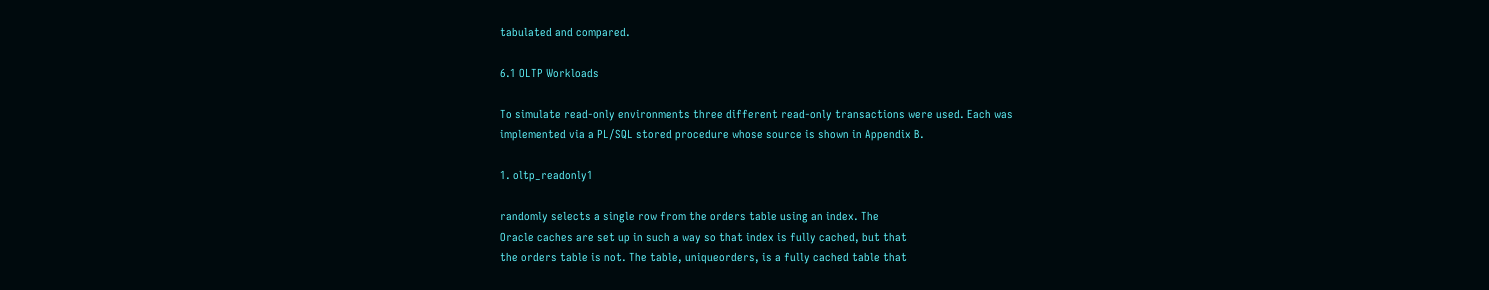tabulated and compared.

6.1 OLTP Workloads

To simulate read-only environments three different read-only transactions were used. Each was
implemented via a PL/SQL stored procedure whose source is shown in Appendix B.

1. oltp_readonly1

randomly selects a single row from the orders table using an index. The
Oracle caches are set up in such a way so that index is fully cached, but that
the orders table is not. The table, uniqueorders, is a fully cached table that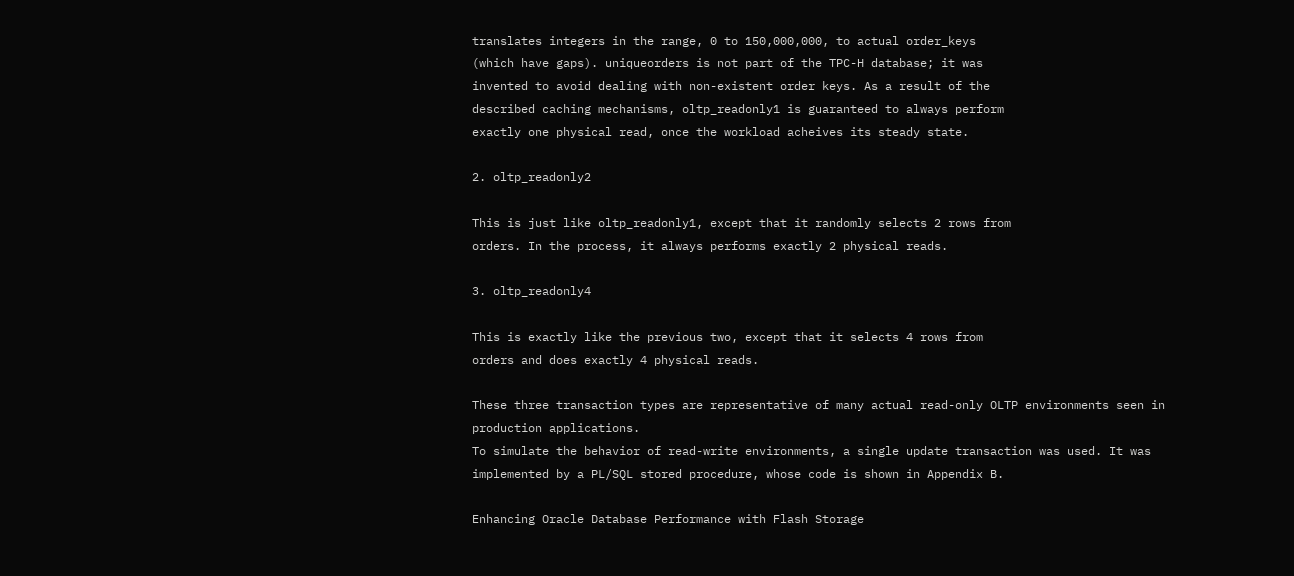translates integers in the range, 0 to 150,000,000, to actual order_keys
(which have gaps). uniqueorders is not part of the TPC-H database; it was
invented to avoid dealing with non-existent order keys. As a result of the
described caching mechanisms, oltp_readonly1 is guaranteed to always perform
exactly one physical read, once the workload acheives its steady state.

2. oltp_readonly2

This is just like oltp_readonly1, except that it randomly selects 2 rows from
orders. In the process, it always performs exactly 2 physical reads.

3. oltp_readonly4

This is exactly like the previous two, except that it selects 4 rows from
orders and does exactly 4 physical reads.

These three transaction types are representative of many actual read-only OLTP environments seen in
production applications.
To simulate the behavior of read-write environments, a single update transaction was used. It was
implemented by a PL/SQL stored procedure, whose code is shown in Appendix B.

Enhancing Oracle Database Performance with Flash Storage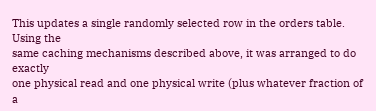This updates a single randomly selected row in the orders table. Using the
same caching mechanisms described above, it was arranged to do exactly
one physical read and one physical write (plus whatever fraction of a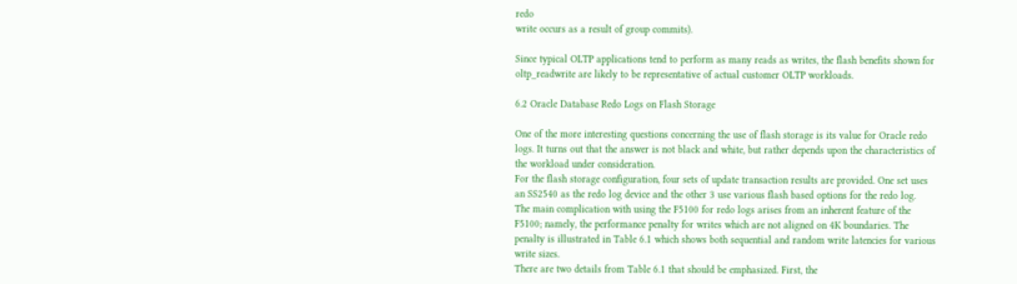redo
write occurs as a result of group commits).

Since typical OLTP applications tend to perform as many reads as writes, the flash benefits shown for
oltp_readwrite are likely to be representative of actual customer OLTP workloads.

6.2 Oracle Database Redo Logs on Flash Storage

One of the more interesting questions concerning the use of flash storage is its value for Oracle redo
logs. It turns out that the answer is not black and white, but rather depends upon the characteristics of
the workload under consideration.
For the flash storage configuration, four sets of update transaction results are provided. One set uses
an SS2540 as the redo log device and the other 3 use various flash based options for the redo log.
The main complication with using the F5100 for redo logs arises from an inherent feature of the
F5100; namely, the performance penalty for writes which are not aligned on 4K boundaries. The
penalty is illustrated in Table 6.1 which shows both sequential and random write latencies for various
write sizes.
There are two details from Table 6.1 that should be emphasized. First, the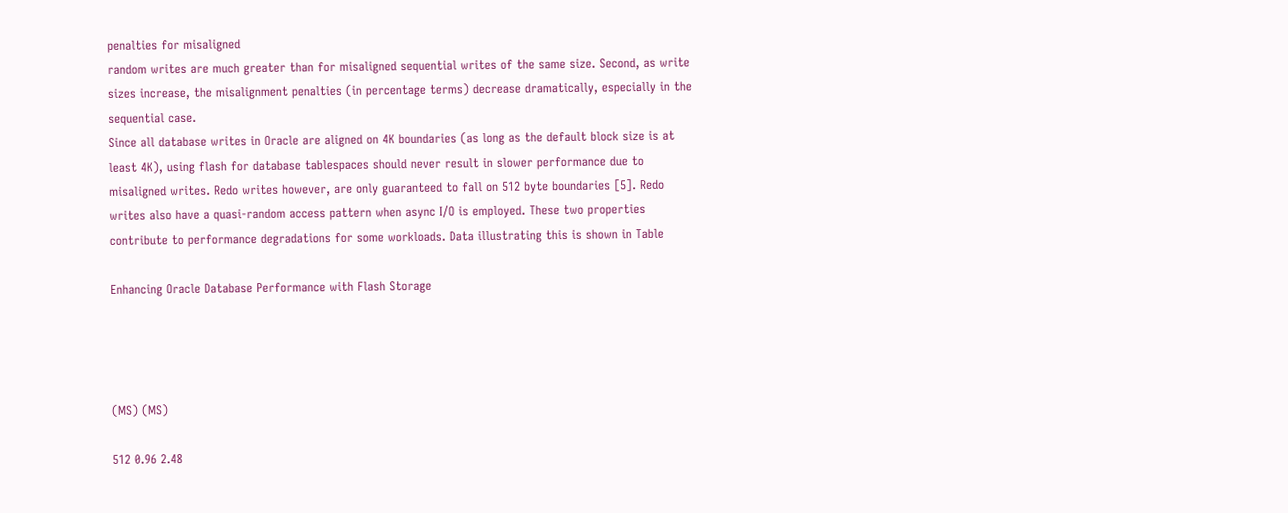penalties for misaligned
random writes are much greater than for misaligned sequential writes of the same size. Second, as write
sizes increase, the misalignment penalties (in percentage terms) decrease dramatically, especially in the
sequential case.
Since all database writes in Oracle are aligned on 4K boundaries (as long as the default block size is at
least 4K), using flash for database tablespaces should never result in slower performance due to
misaligned writes. Redo writes however, are only guaranteed to fall on 512 byte boundaries [5]. Redo
writes also have a quasi-random access pattern when async I/O is employed. These two properties
contribute to performance degradations for some workloads. Data illustrating this is shown in Table

Enhancing Oracle Database Performance with Flash Storage




(MS) (MS)

512 0.96 2.48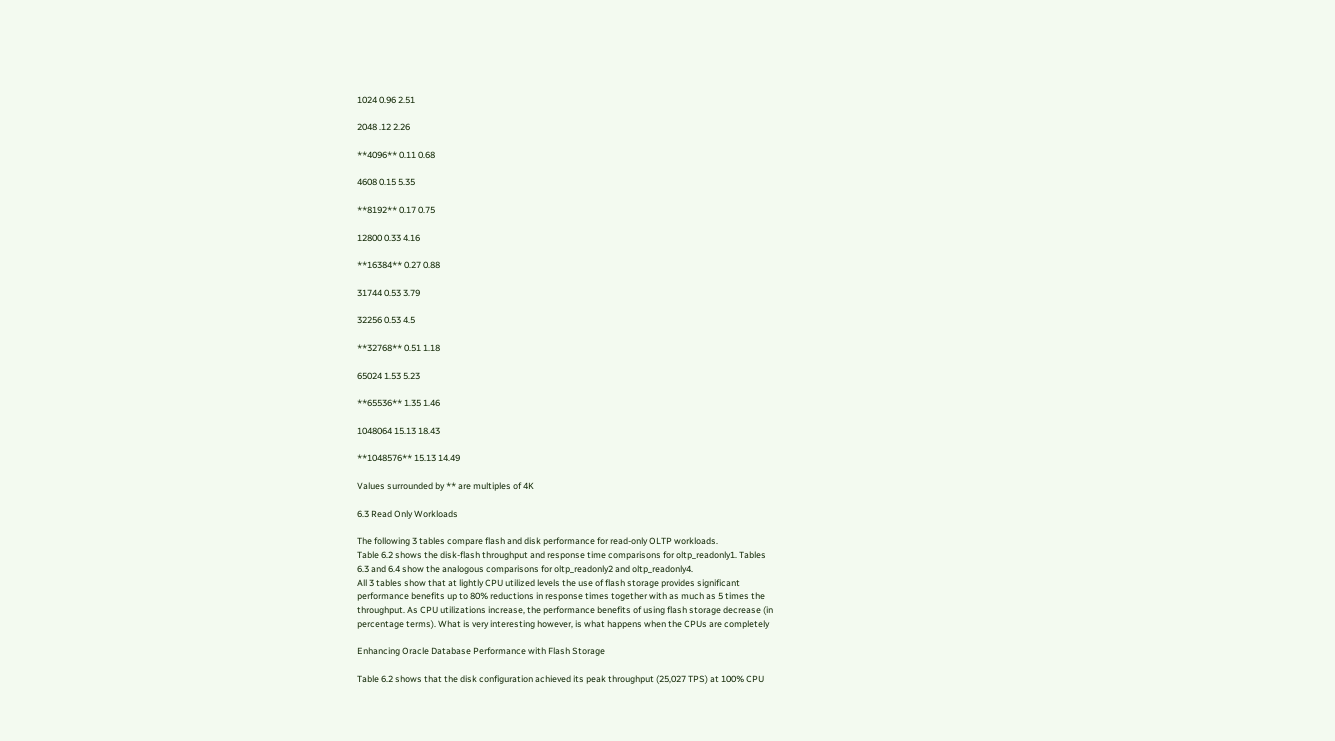1024 0.96 2.51

2048 .12 2.26

**4096** 0.11 0.68

4608 0.15 5.35

**8192** 0.17 0.75

12800 0.33 4.16

**16384** 0.27 0.88

31744 0.53 3.79

32256 0.53 4.5

**32768** 0.51 1.18

65024 1.53 5.23

**65536** 1.35 1.46

1048064 15.13 18.43

**1048576** 15.13 14.49

Values surrounded by ** are multiples of 4K

6.3 Read Only Workloads

The following 3 tables compare flash and disk performance for read-only OLTP workloads.
Table 6.2 shows the disk-flash throughput and response time comparisons for oltp_readonly1. Tables
6.3 and 6.4 show the analogous comparisons for oltp_readonly2 and oltp_readonly4.
All 3 tables show that at lightly CPU utilized levels the use of flash storage provides significant
performance benefits up to 80% reductions in response times together with as much as 5 times the
throughput. As CPU utilizations increase, the performance benefits of using flash storage decrease (in
percentage terms). What is very interesting however, is what happens when the CPUs are completely

Enhancing Oracle Database Performance with Flash Storage

Table 6.2 shows that the disk configuration achieved its peak throughput (25,027 TPS) at 100% CPU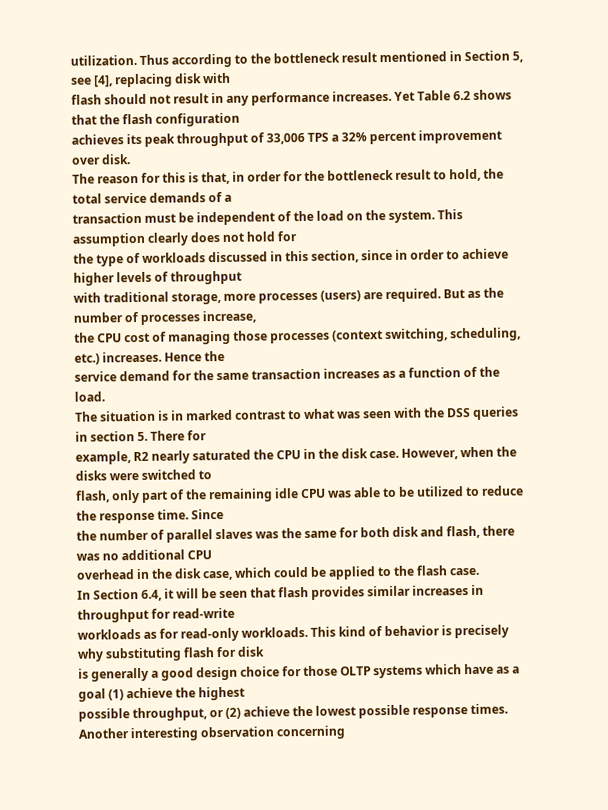utilization. Thus according to the bottleneck result mentioned in Section 5, see [4], replacing disk with
flash should not result in any performance increases. Yet Table 6.2 shows that the flash configuration
achieves its peak throughput of 33,006 TPS a 32% percent improvement over disk.
The reason for this is that, in order for the bottleneck result to hold, the total service demands of a
transaction must be independent of the load on the system. This assumption clearly does not hold for
the type of workloads discussed in this section, since in order to achieve higher levels of throughput
with traditional storage, more processes (users) are required. But as the number of processes increase,
the CPU cost of managing those processes (context switching, scheduling, etc.) increases. Hence the
service demand for the same transaction increases as a function of the load.
The situation is in marked contrast to what was seen with the DSS queries in section 5. There for
example, R2 nearly saturated the CPU in the disk case. However, when the disks were switched to
flash, only part of the remaining idle CPU was able to be utilized to reduce the response time. Since
the number of parallel slaves was the same for both disk and flash, there was no additional CPU
overhead in the disk case, which could be applied to the flash case.
In Section 6.4, it will be seen that flash provides similar increases in throughput for read-write
workloads as for read-only workloads. This kind of behavior is precisely why substituting flash for disk
is generally a good design choice for those OLTP systems which have as a goal (1) achieve the highest
possible throughput, or (2) achieve the lowest possible response times.
Another interesting observation concerning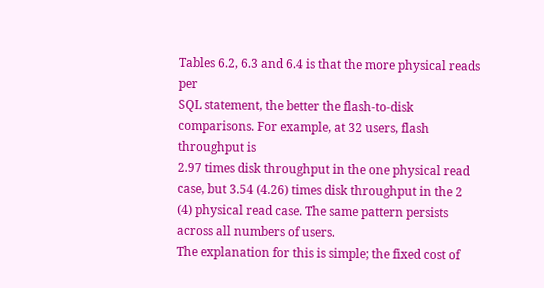Tables 6.2, 6.3 and 6.4 is that the more physical reads per
SQL statement, the better the flash-to-disk comparisons. For example, at 32 users, flash throughput is
2.97 times disk throughput in the one physical read case, but 3.54 (4.26) times disk throughput in the 2
(4) physical read case. The same pattern persists across all numbers of users.
The explanation for this is simple; the fixed cost of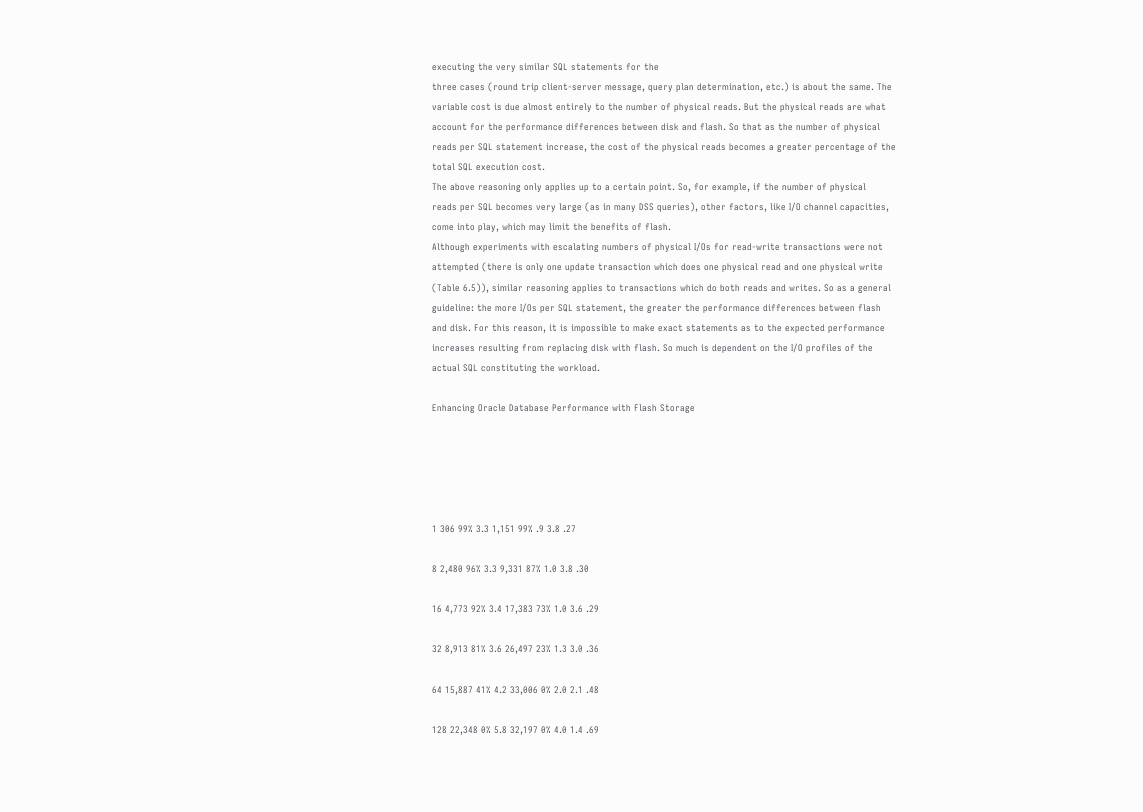executing the very similar SQL statements for the
three cases (round trip client-server message, query plan determination, etc.) is about the same. The
variable cost is due almost entirely to the number of physical reads. But the physical reads are what
account for the performance differences between disk and flash. So that as the number of physical
reads per SQL statement increase, the cost of the physical reads becomes a greater percentage of the
total SQL execution cost.
The above reasoning only applies up to a certain point. So, for example, if the number of physical
reads per SQL becomes very large (as in many DSS queries), other factors, like I/O channel capacities,
come into play, which may limit the benefits of flash.
Although experiments with escalating numbers of physical I/Os for read-write transactions were not
attempted (there is only one update transaction which does one physical read and one physical write
(Table 6.5)), similar reasoning applies to transactions which do both reads and writes. So as a general
guideline: the more I/Os per SQL statement, the greater the performance differences between flash
and disk. For this reason, it is impossible to make exact statements as to the expected performance
increases resulting from replacing disk with flash. So much is dependent on the I/O profiles of the
actual SQL constituting the workload.

Enhancing Oracle Database Performance with Flash Storage





1 306 99% 3.3 1,151 99% .9 3.8 .27

8 2,480 96% 3.3 9,331 87% 1.0 3.8 .30

16 4,773 92% 3.4 17,383 73% 1.0 3.6 .29

32 8,913 81% 3.6 26,497 23% 1.3 3.0 .36

64 15,887 41% 4.2 33,006 0% 2.0 2.1 .48

128 22,348 0% 5.8 32,197 0% 4.0 1.4 .69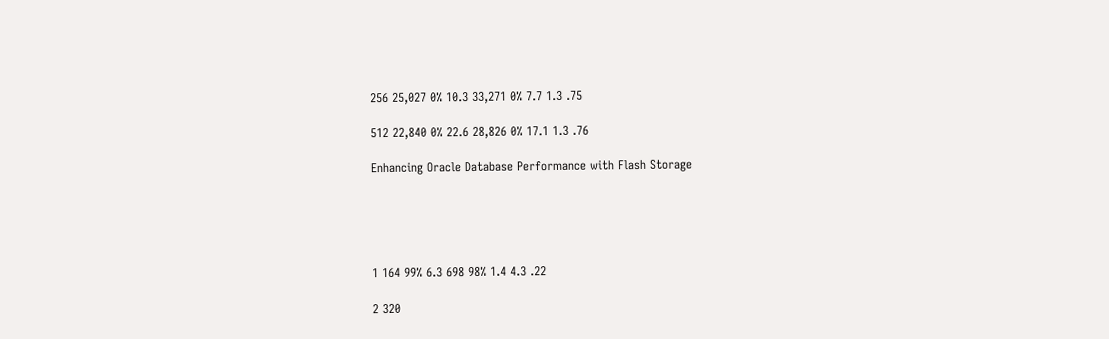256 25,027 0% 10.3 33,271 0% 7.7 1.3 .75

512 22,840 0% 22.6 28,826 0% 17.1 1.3 .76

Enhancing Oracle Database Performance with Flash Storage





1 164 99% 6.3 698 98% 1.4 4.3 .22

2 320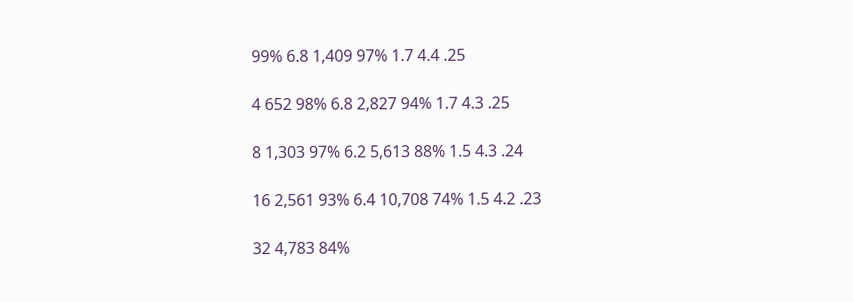99% 6.8 1,409 97% 1.7 4.4 .25

4 652 98% 6.8 2,827 94% 1.7 4.3 .25

8 1,303 97% 6.2 5,613 88% 1.5 4.3 .24

16 2,561 93% 6.4 10,708 74% 1.5 4.2 .23

32 4,783 84%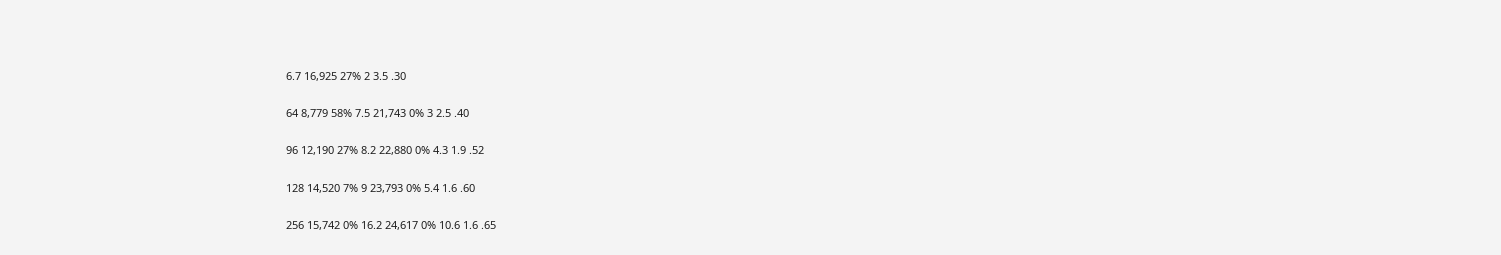6.7 16,925 27% 2 3.5 .30

64 8,779 58% 7.5 21,743 0% 3 2.5 .40

96 12,190 27% 8.2 22,880 0% 4.3 1.9 .52

128 14,520 7% 9 23,793 0% 5.4 1.6 .60

256 15,742 0% 16.2 24,617 0% 10.6 1.6 .65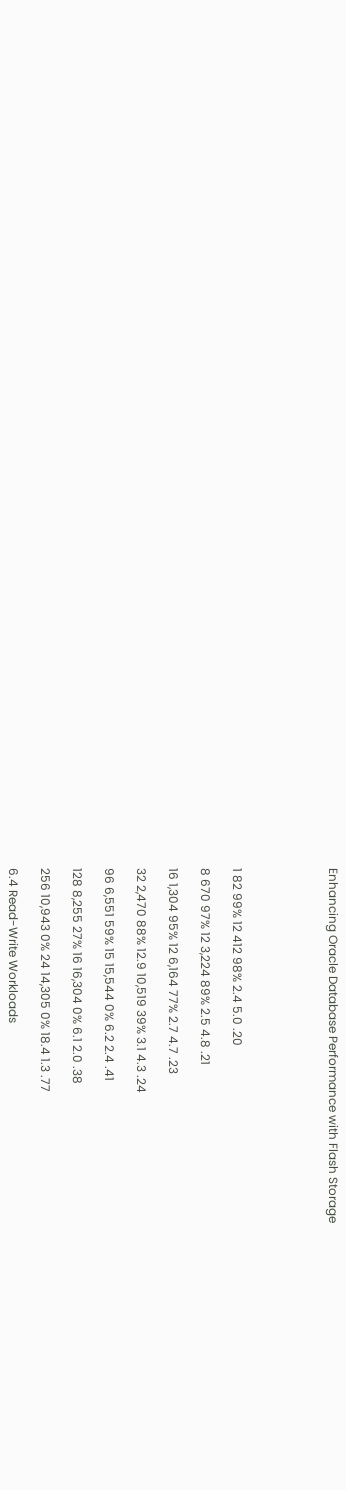Enhancing Oracle Database Performance with Flash Storage





1 82 99% 12 412 98% 2.4 5.0 .20

8 670 97% 12 3,224 89% 2.5 4.8 .21

16 1,304 95% 12 6,164 77% 2.7 4.7 .23

32 2,470 88% 12.9 10,519 39% 3.1 4.3 .24

96 6,551 59% 15 15,544 0% 6.2 2.4 .41

128 8,255 27% 16 16,304 0% 6.1 2.0 .38

256 10,943 0% 24 14,305 0% 18.4 1.3 .77

6.4 Read-Write Workloads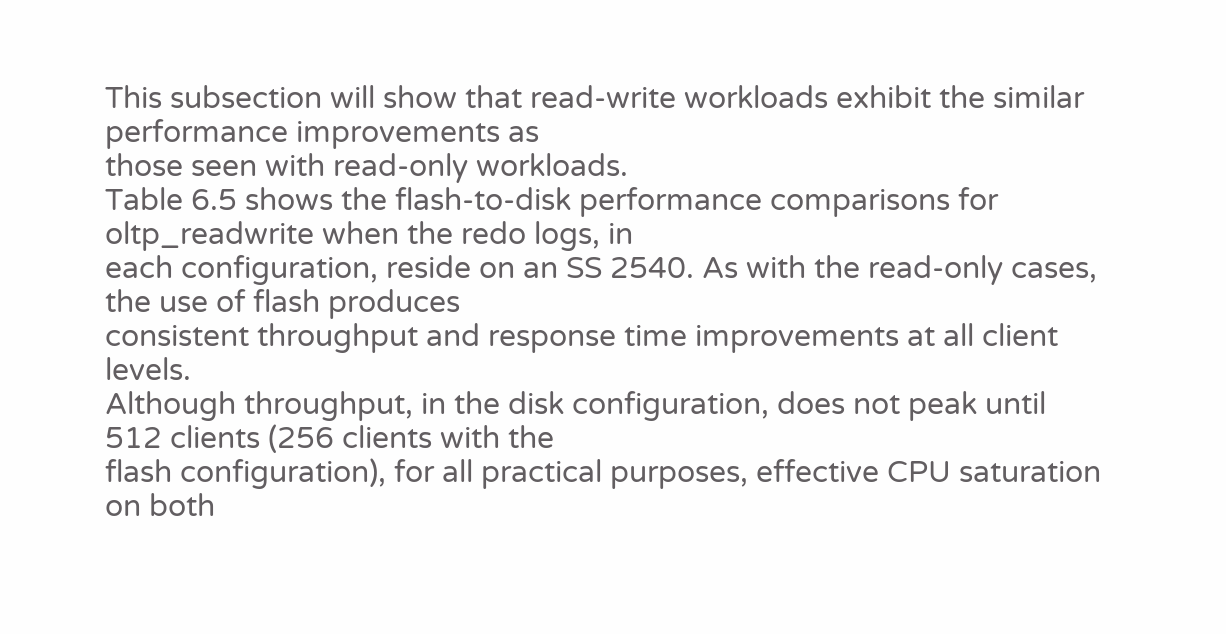This subsection will show that read-write workloads exhibit the similar performance improvements as
those seen with read-only workloads.
Table 6.5 shows the flash-to-disk performance comparisons for oltp_readwrite when the redo logs, in
each configuration, reside on an SS 2540. As with the read-only cases, the use of flash produces
consistent throughput and response time improvements at all client levels.
Although throughput, in the disk configuration, does not peak until 512 clients (256 clients with the
flash configuration), for all practical purposes, effective CPU saturation on both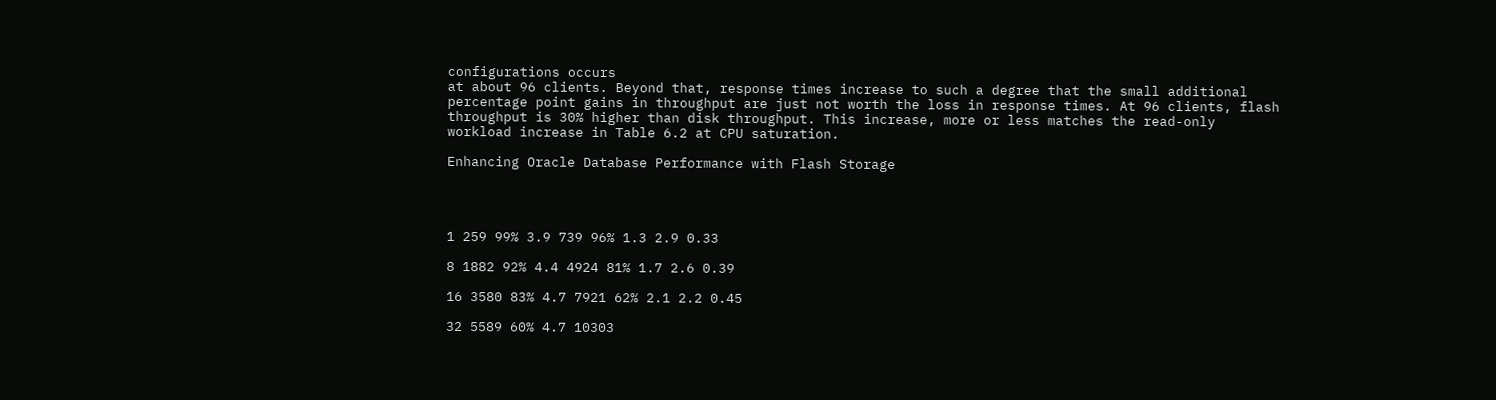configurations occurs
at about 96 clients. Beyond that, response times increase to such a degree that the small additional
percentage point gains in throughput are just not worth the loss in response times. At 96 clients, flash
throughput is 30% higher than disk throughput. This increase, more or less matches the read-only
workload increase in Table 6.2 at CPU saturation.

Enhancing Oracle Database Performance with Flash Storage




1 259 99% 3.9 739 96% 1.3 2.9 0.33

8 1882 92% 4.4 4924 81% 1.7 2.6 0.39

16 3580 83% 4.7 7921 62% 2.1 2.2 0.45

32 5589 60% 4.7 10303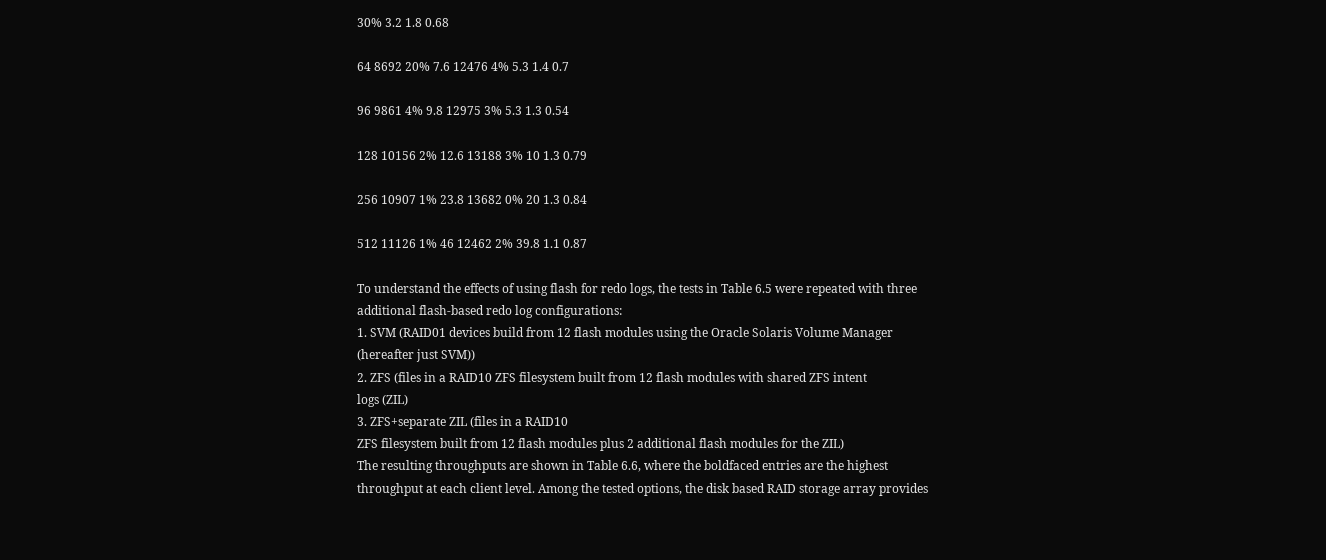30% 3.2 1.8 0.68

64 8692 20% 7.6 12476 4% 5.3 1.4 0.7

96 9861 4% 9.8 12975 3% 5.3 1.3 0.54

128 10156 2% 12.6 13188 3% 10 1.3 0.79

256 10907 1% 23.8 13682 0% 20 1.3 0.84

512 11126 1% 46 12462 2% 39.8 1.1 0.87

To understand the effects of using flash for redo logs, the tests in Table 6.5 were repeated with three
additional flash-based redo log configurations:
1. SVM (RAID01 devices build from 12 flash modules using the Oracle Solaris Volume Manager
(hereafter just SVM))
2. ZFS (files in a RAID10 ZFS filesystem built from 12 flash modules with shared ZFS intent
logs (ZIL)
3. ZFS+separate ZIL (files in a RAID10
ZFS filesystem built from 12 flash modules plus 2 additional flash modules for the ZIL)
The resulting throughputs are shown in Table 6.6, where the boldfaced entries are the highest
throughput at each client level. Among the tested options, the disk based RAID storage array provides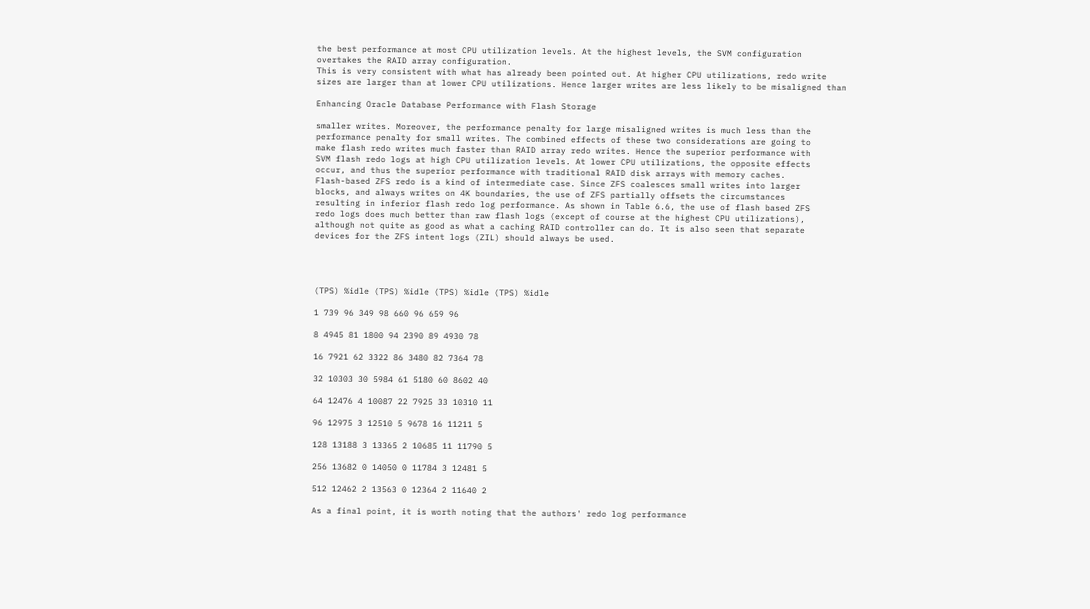the best performance at most CPU utilization levels. At the highest levels, the SVM configuration
overtakes the RAID array configuration.
This is very consistent with what has already been pointed out. At higher CPU utilizations, redo write
sizes are larger than at lower CPU utilizations. Hence larger writes are less likely to be misaligned than

Enhancing Oracle Database Performance with Flash Storage

smaller writes. Moreover, the performance penalty for large misaligned writes is much less than the
performance penalty for small writes. The combined effects of these two considerations are going to
make flash redo writes much faster than RAID array redo writes. Hence the superior performance with
SVM flash redo logs at high CPU utilization levels. At lower CPU utilizations, the opposite effects
occur, and thus the superior performance with traditional RAID disk arrays with memory caches.
Flash-based ZFS redo is a kind of intermediate case. Since ZFS coalesces small writes into larger
blocks, and always writes on 4K boundaries, the use of ZFS partially offsets the circumstances
resulting in inferior flash redo log performance. As shown in Table 6.6, the use of flash based ZFS
redo logs does much better than raw flash logs (except of course at the highest CPU utilizations),
although not quite as good as what a caching RAID controller can do. It is also seen that separate
devices for the ZFS intent logs (ZIL) should always be used.




(TPS) %idle (TPS) %idle (TPS) %idle (TPS) %idle

1 739 96 349 98 660 96 659 96

8 4945 81 1800 94 2390 89 4930 78

16 7921 62 3322 86 3480 82 7364 78

32 10303 30 5984 61 5180 60 8602 40

64 12476 4 10087 22 7925 33 10310 11

96 12975 3 12510 5 9678 16 11211 5

128 13188 3 13365 2 10685 11 11790 5

256 13682 0 14050 0 11784 3 12481 5

512 12462 2 13563 0 12364 2 11640 2

As a final point, it is worth noting that the authors' redo log performance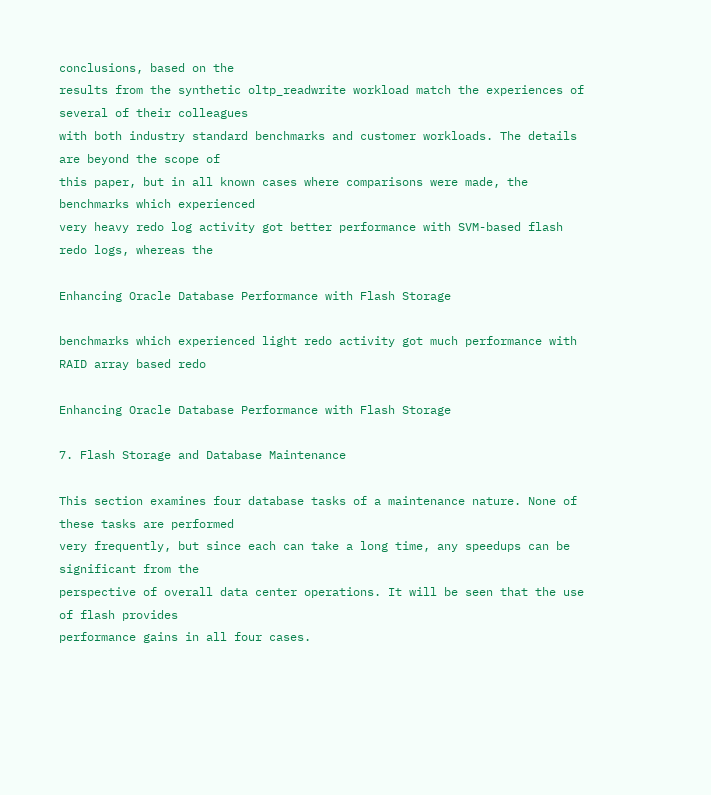conclusions, based on the
results from the synthetic oltp_readwrite workload match the experiences of several of their colleagues
with both industry standard benchmarks and customer workloads. The details are beyond the scope of
this paper, but in all known cases where comparisons were made, the benchmarks which experienced
very heavy redo log activity got better performance with SVM-based flash redo logs, whereas the

Enhancing Oracle Database Performance with Flash Storage

benchmarks which experienced light redo activity got much performance with RAID array based redo

Enhancing Oracle Database Performance with Flash Storage

7. Flash Storage and Database Maintenance

This section examines four database tasks of a maintenance nature. None of these tasks are performed
very frequently, but since each can take a long time, any speedups can be significant from the
perspective of overall data center operations. It will be seen that the use of flash provides
performance gains in all four cases.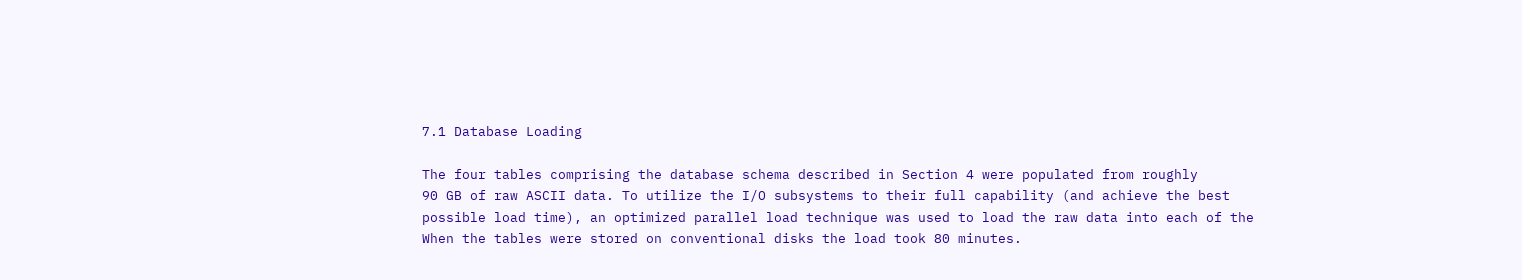7.1 Database Loading

The four tables comprising the database schema described in Section 4 were populated from roughly
90 GB of raw ASCII data. To utilize the I/O subsystems to their full capability (and achieve the best
possible load time), an optimized parallel load technique was used to load the raw data into each of the
When the tables were stored on conventional disks the load took 80 minutes.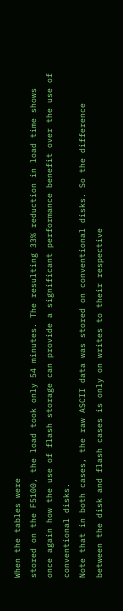When the tables were
stored on the F5100, the load took only 54 minutes. The resulting 33% reduction in load time shows
once again how the use of flash storage can provide a significant performance benefit over the use of
conventional disks.
Note that in both cases, the raw ASCII data was stored on conventional disks. So the difference
between the disk and flash cases is only on writes to their respective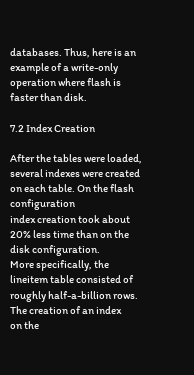databases. Thus, here is an
example of a write-only operation where flash is faster than disk.

7.2 Index Creation

After the tables were loaded, several indexes were created on each table. On the flash configuration
index creation took about 20% less time than on the disk configuration.
More specifically, the lineitem table consisted of roughly half-a-billion rows. The creation of an index
on the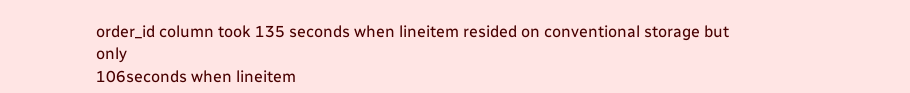order_id column took 135 seconds when lineitem resided on conventional storage but only
106seconds when lineitem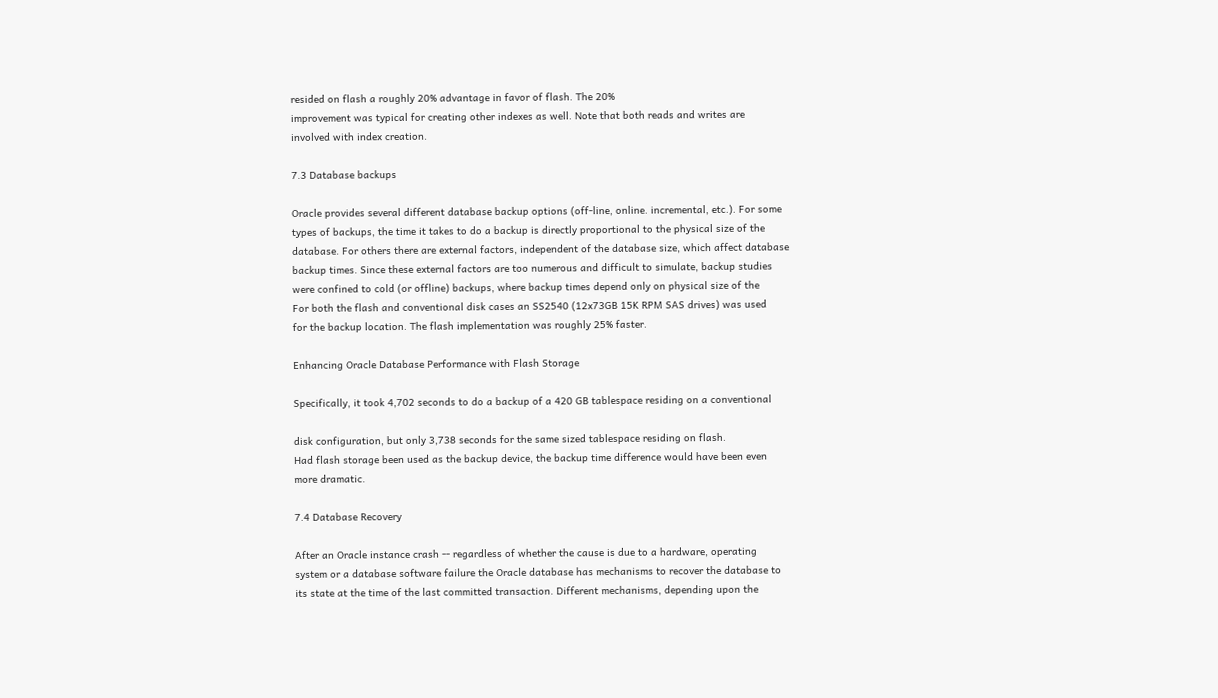resided on flash a roughly 20% advantage in favor of flash. The 20%
improvement was typical for creating other indexes as well. Note that both reads and writes are
involved with index creation.

7.3 Database backups

Oracle provides several different database backup options (off-line, online. incremental, etc.). For some
types of backups, the time it takes to do a backup is directly proportional to the physical size of the
database. For others there are external factors, independent of the database size, which affect database
backup times. Since these external factors are too numerous and difficult to simulate, backup studies
were confined to cold (or offline) backups, where backup times depend only on physical size of the
For both the flash and conventional disk cases an SS2540 (12x73GB 15K RPM SAS drives) was used
for the backup location. The flash implementation was roughly 25% faster.

Enhancing Oracle Database Performance with Flash Storage

Specifically, it took 4,702 seconds to do a backup of a 420 GB tablespace residing on a conventional

disk configuration, but only 3,738 seconds for the same sized tablespace residing on flash.
Had flash storage been used as the backup device, the backup time difference would have been even
more dramatic.

7.4 Database Recovery

After an Oracle instance crash -- regardless of whether the cause is due to a hardware, operating
system or a database software failure the Oracle database has mechanisms to recover the database to
its state at the time of the last committed transaction. Different mechanisms, depending upon the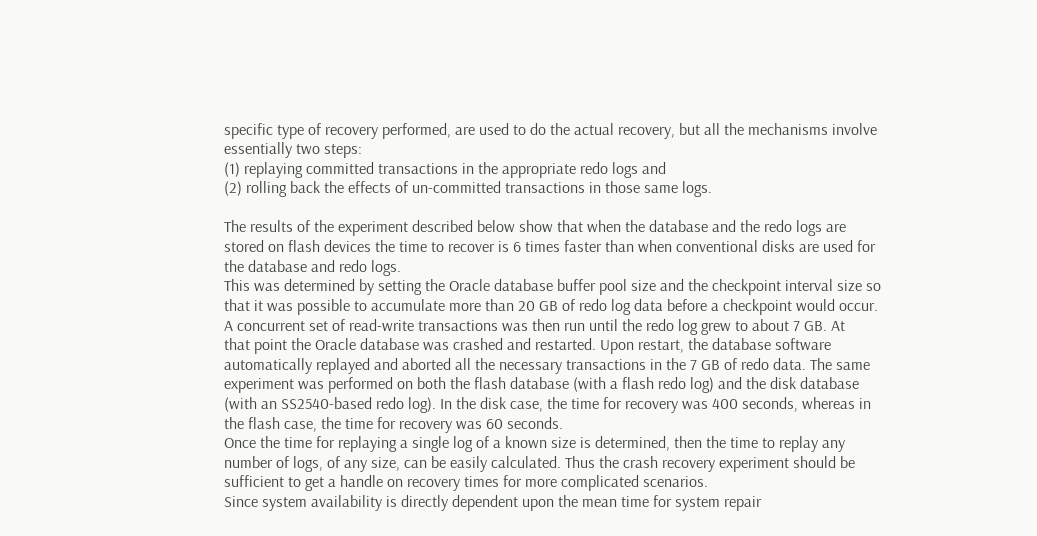specific type of recovery performed, are used to do the actual recovery, but all the mechanisms involve
essentially two steps:
(1) replaying committed transactions in the appropriate redo logs and
(2) rolling back the effects of un-committed transactions in those same logs.

The results of the experiment described below show that when the database and the redo logs are
stored on flash devices the time to recover is 6 times faster than when conventional disks are used for
the database and redo logs.
This was determined by setting the Oracle database buffer pool size and the checkpoint interval size so
that it was possible to accumulate more than 20 GB of redo log data before a checkpoint would occur.
A concurrent set of read-write transactions was then run until the redo log grew to about 7 GB. At
that point the Oracle database was crashed and restarted. Upon restart, the database software
automatically replayed and aborted all the necessary transactions in the 7 GB of redo data. The same
experiment was performed on both the flash database (with a flash redo log) and the disk database
(with an SS2540-based redo log). In the disk case, the time for recovery was 400 seconds, whereas in
the flash case, the time for recovery was 60 seconds.
Once the time for replaying a single log of a known size is determined, then the time to replay any
number of logs, of any size, can be easily calculated. Thus the crash recovery experiment should be
sufficient to get a handle on recovery times for more complicated scenarios.
Since system availability is directly dependent upon the mean time for system repair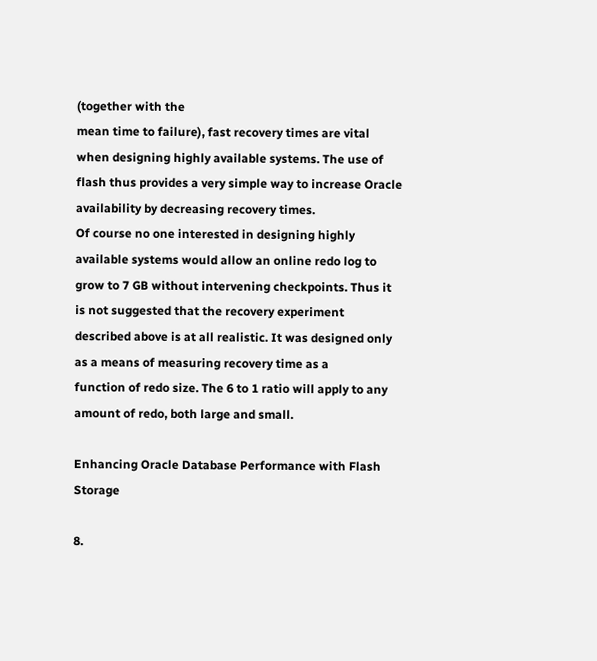(together with the
mean time to failure), fast recovery times are vital when designing highly available systems. The use of
flash thus provides a very simple way to increase Oracle availability by decreasing recovery times.
Of course no one interested in designing highly available systems would allow an online redo log to
grow to 7 GB without intervening checkpoints. Thus it is not suggested that the recovery experiment
described above is at all realistic. It was designed only as a means of measuring recovery time as a
function of redo size. The 6 to 1 ratio will apply to any amount of redo, both large and small.

Enhancing Oracle Database Performance with Flash Storage

8.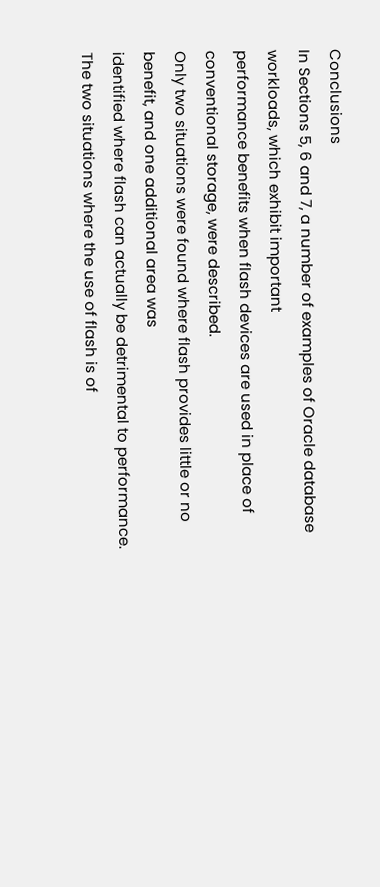Conclusions
In Sections 5, 6 and 7, a number of examples of Oracle database workloads, which exhibit important
performance benefits when flash devices are used in place of conventional storage, were described.
Only two situations were found where flash provides little or no benefit, and one additional area was
identified where flash can actually be detrimental to performance.
The two situations where the use of flash is of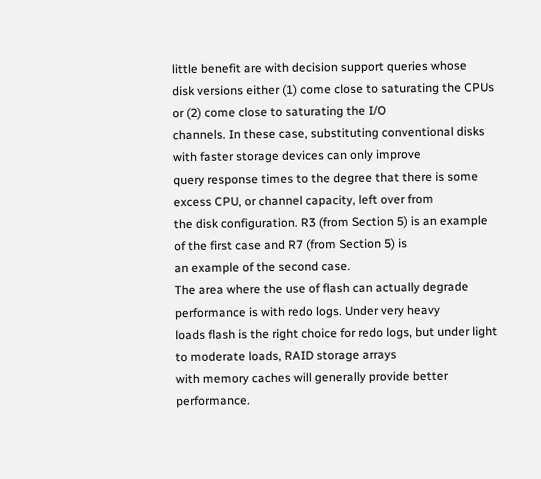little benefit are with decision support queries whose
disk versions either (1) come close to saturating the CPUs or (2) come close to saturating the I/O
channels. In these case, substituting conventional disks with faster storage devices can only improve
query response times to the degree that there is some excess CPU, or channel capacity, left over from
the disk configuration. R3 (from Section 5) is an example of the first case and R7 (from Section 5) is
an example of the second case.
The area where the use of flash can actually degrade performance is with redo logs. Under very heavy
loads flash is the right choice for redo logs, but under light to moderate loads, RAID storage arrays
with memory caches will generally provide better performance.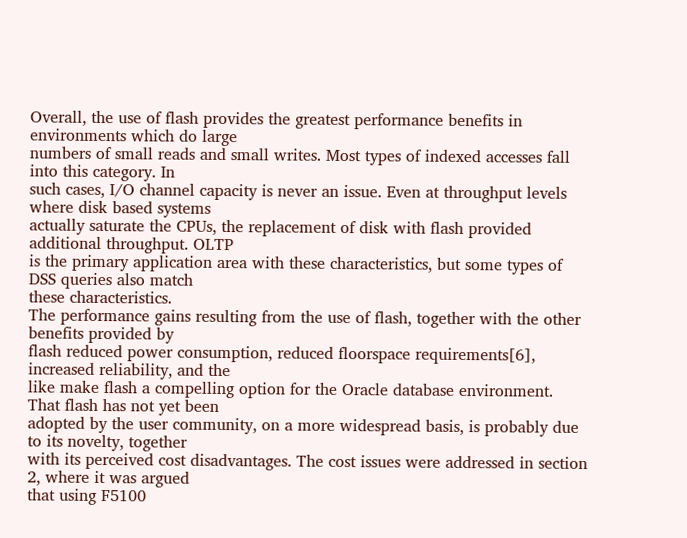Overall, the use of flash provides the greatest performance benefits in environments which do large
numbers of small reads and small writes. Most types of indexed accesses fall into this category. In
such cases, I/O channel capacity is never an issue. Even at throughput levels where disk based systems
actually saturate the CPUs, the replacement of disk with flash provided additional throughput. OLTP
is the primary application area with these characteristics, but some types of DSS queries also match
these characteristics.
The performance gains resulting from the use of flash, together with the other benefits provided by
flash reduced power consumption, reduced floorspace requirements[6], increased reliability, and the
like make flash a compelling option for the Oracle database environment. That flash has not yet been
adopted by the user community, on a more widespread basis, is probably due to its novelty, together
with its perceived cost disadvantages. The cost issues were addressed in section 2, where it was argued
that using F5100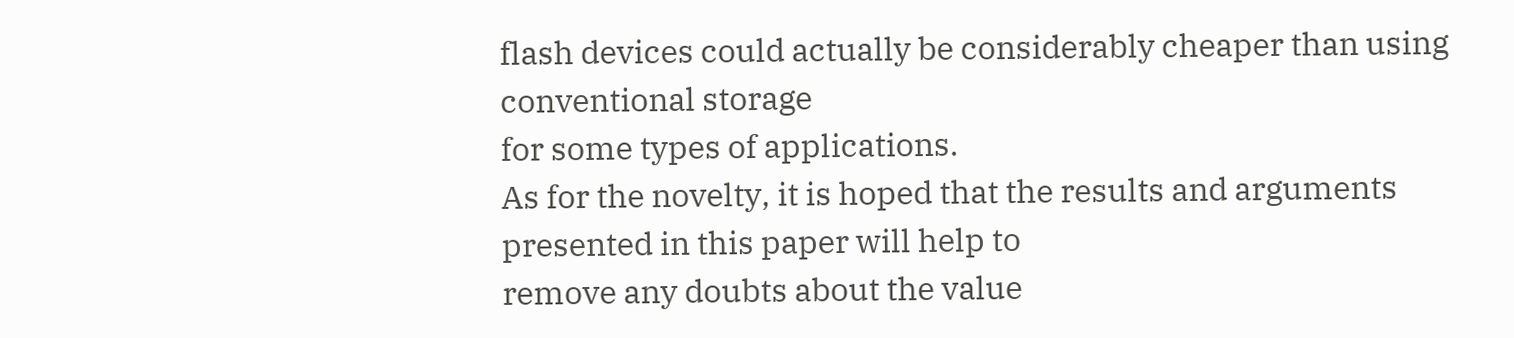flash devices could actually be considerably cheaper than using conventional storage
for some types of applications.
As for the novelty, it is hoped that the results and arguments presented in this paper will help to
remove any doubts about the value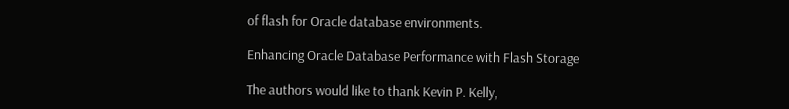of flash for Oracle database environments.

Enhancing Oracle Database Performance with Flash Storage

The authors would like to thank Kevin P. Kelly,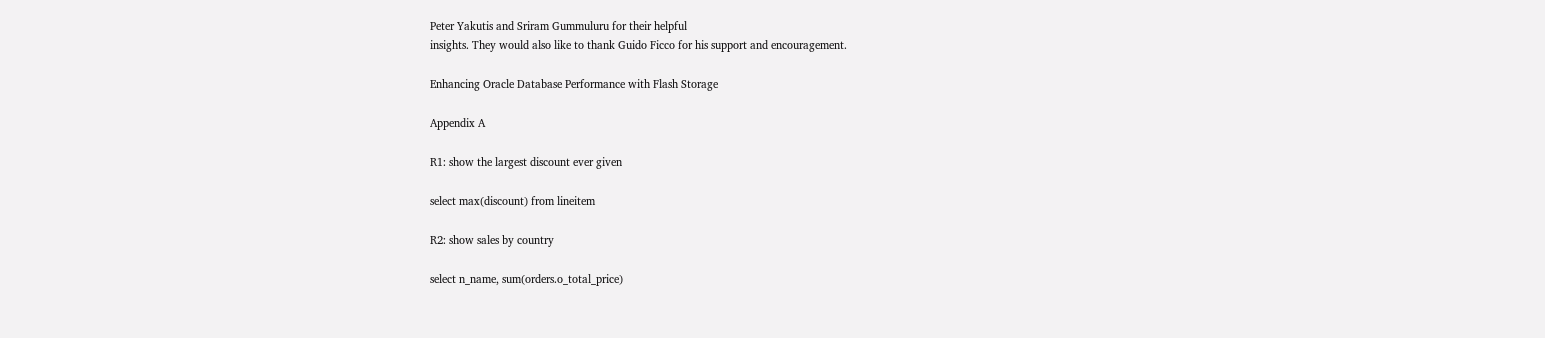Peter Yakutis and Sriram Gummuluru for their helpful
insights. They would also like to thank Guido Ficco for his support and encouragement.

Enhancing Oracle Database Performance with Flash Storage

Appendix A

R1: show the largest discount ever given

select max(discount) from lineitem

R2: show sales by country

select n_name, sum(orders.o_total_price)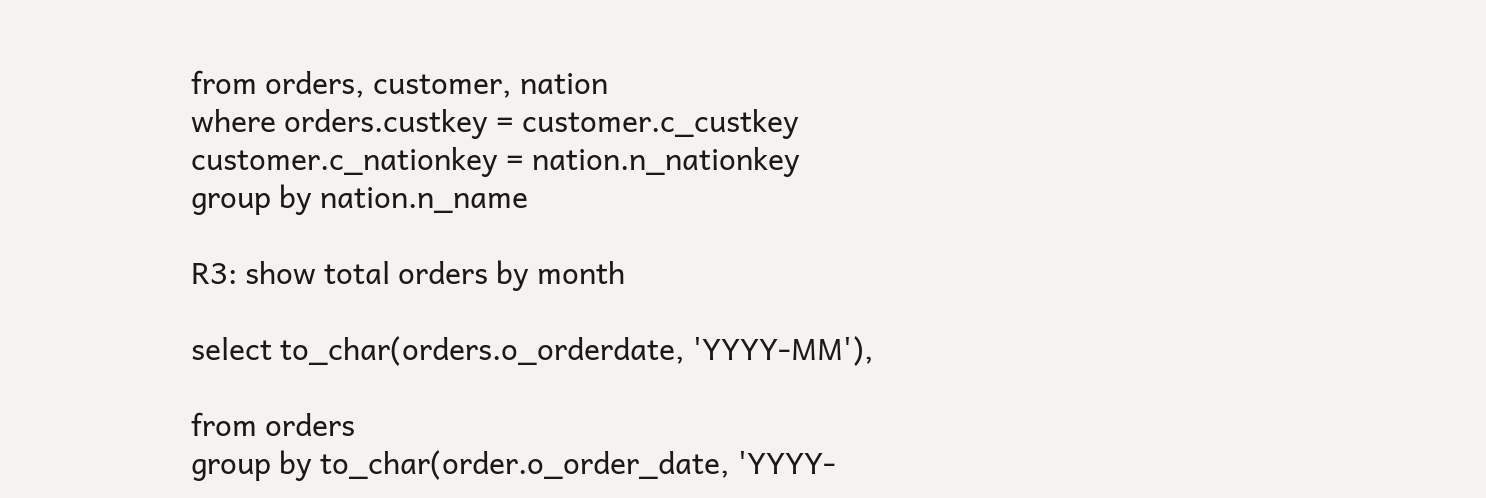from orders, customer, nation
where orders.custkey = customer.c_custkey
customer.c_nationkey = nation.n_nationkey
group by nation.n_name

R3: show total orders by month

select to_char(orders.o_orderdate, 'YYYY-MM'),

from orders
group by to_char(order.o_order_date, 'YYYY-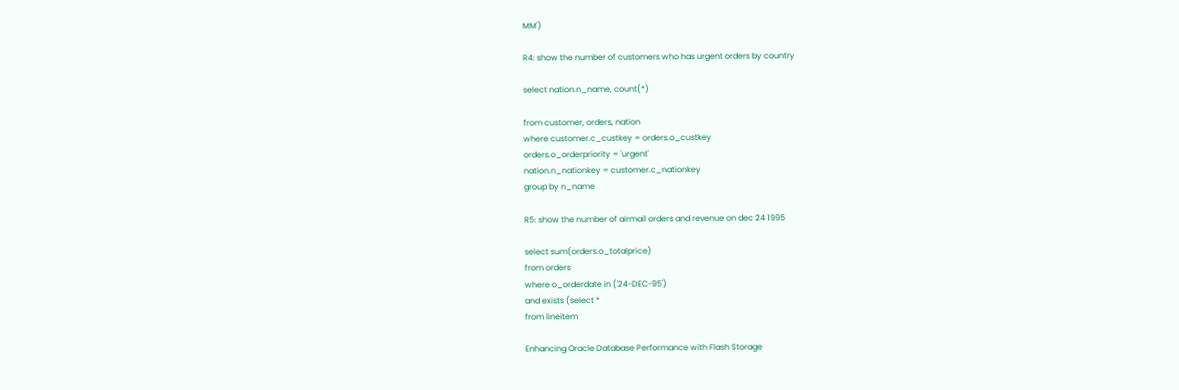MM')

R4: show the number of customers who has urgent orders by country

select nation.n_name, count(*)

from customer, orders, nation
where customer.c_custkey = orders.o_custkey
orders.o_orderpriority = 'urgent'
nation.n_nationkey = customer.c_nationkey
group by n_name

R5: show the number of airmail orders and revenue on dec 24 1995

select sum(orders.o_totalprice)
from orders
where o_orderdate in ('24-DEC-95')
and exists (select *
from lineitem

Enhancing Oracle Database Performance with Flash Storage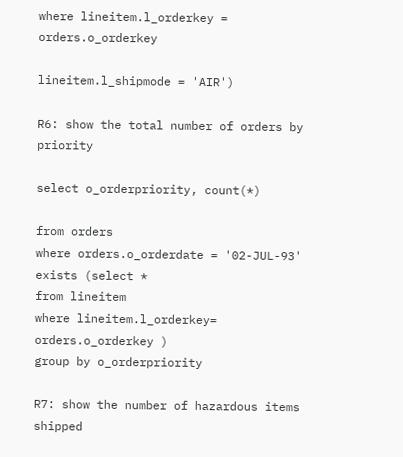where lineitem.l_orderkey = orders.o_orderkey

lineitem.l_shipmode = 'AIR')

R6: show the total number of orders by priority

select o_orderpriority, count(*)

from orders
where orders.o_orderdate = '02-JUL-93'
exists (select *
from lineitem
where lineitem.l_orderkey= orders.o_orderkey )
group by o_orderpriority

R7: show the number of hazardous items shipped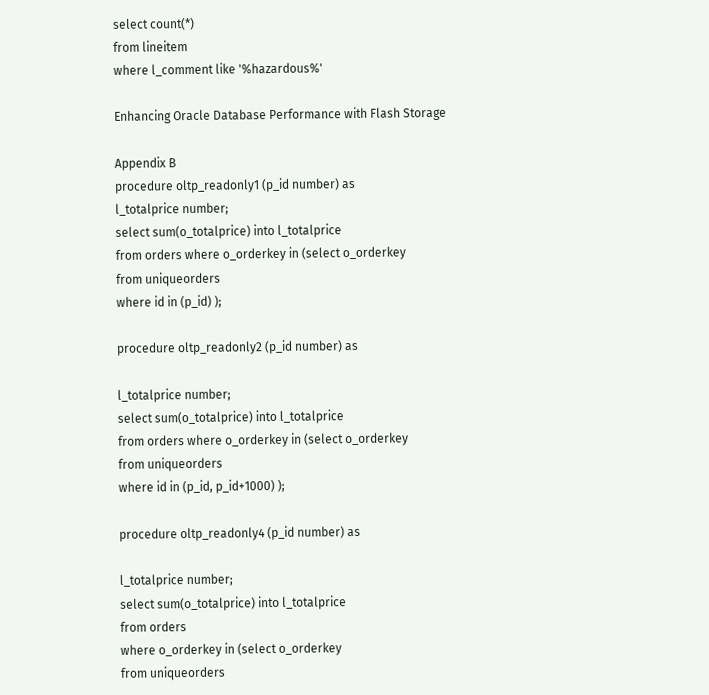select count(*)
from lineitem
where l_comment like '%hazardous%'

Enhancing Oracle Database Performance with Flash Storage

Appendix B
procedure oltp_readonly1 (p_id number) as
l_totalprice number;
select sum(o_totalprice) into l_totalprice
from orders where o_orderkey in (select o_orderkey
from uniqueorders
where id in (p_id) );

procedure oltp_readonly2 (p_id number) as

l_totalprice number;
select sum(o_totalprice) into l_totalprice
from orders where o_orderkey in (select o_orderkey
from uniqueorders
where id in (p_id, p_id+1000) );

procedure oltp_readonly4 (p_id number) as

l_totalprice number;
select sum(o_totalprice) into l_totalprice
from orders
where o_orderkey in (select o_orderkey
from uniqueorders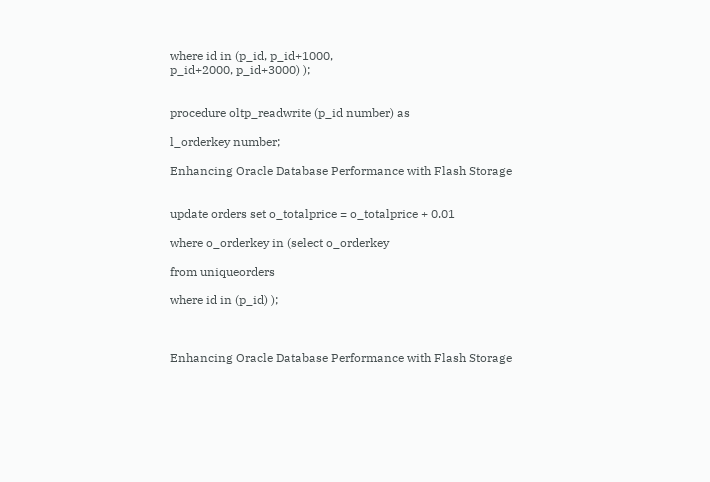where id in (p_id, p_id+1000,
p_id+2000, p_id+3000) );


procedure oltp_readwrite (p_id number) as

l_orderkey number;

Enhancing Oracle Database Performance with Flash Storage


update orders set o_totalprice = o_totalprice + 0.01

where o_orderkey in (select o_orderkey

from uniqueorders

where id in (p_id) );



Enhancing Oracle Database Performance with Flash Storage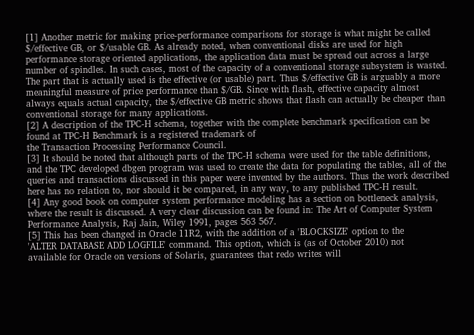[1] Another metric for making price-performance comparisons for storage is what might be called
$/effective GB, or $/usable GB. As already noted, when conventional disks are used for high
performance storage oriented applications, the application data must be spread out across a large
number of spindles. In such cases, most of the capacity of a conventional storage subsystem is wasted.
The part that is actually used is the effective (or usable) part. Thus $/effective GB is arguably a more
meaningful measure of price performance than $/GB. Since with flash, effective capacity almost
always equals actual capacity, the $/effective GB metric shows that flash can actually be cheaper than
conventional storage for many applications.
[2] A description of the TPC-H schema, together with the complete benchmark specification can be
found at TPC-H Benchmark is a registered trademark of
the Transaction Processing Performance Council.
[3] It should be noted that although parts of the TPC-H schema were used for the table definitions,
and the TPC developed dbgen program was used to create the data for populating the tables, all of the
queries and transactions discussed in this paper were invented by the authors. Thus the work described
here has no relation to, nor should it be compared, in any way, to any published TPC-H result.
[4] Any good book on computer system performance modeling has a section on bottleneck analysis,
where the result is discussed. A very clear discussion can be found in: The Art of Computer System
Performance Analysis, Raj Jain, Wiley 1991, pages 563 567.
[5] This has been changed in Oracle 11R2, with the addition of a 'BLOCKSIZE' option to the
'ALTER DATABASE ADD LOGFILE' command. This option, which is (as of October 2010) not
available for Oracle on versions of Solaris, guarantees that redo writes will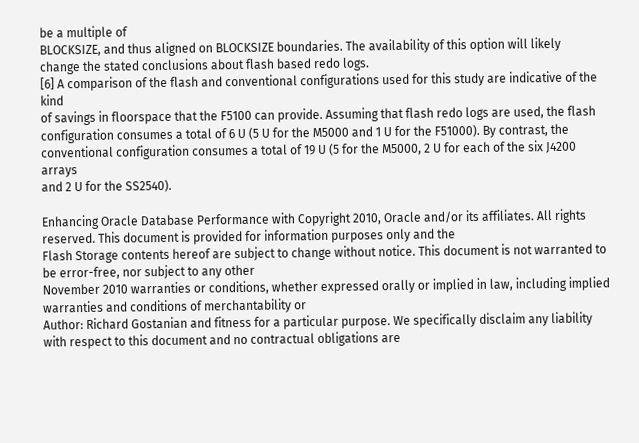be a multiple of
BLOCKSIZE, and thus aligned on BLOCKSIZE boundaries. The availability of this option will likely
change the stated conclusions about flash based redo logs.
[6] A comparison of the flash and conventional configurations used for this study are indicative of the kind
of savings in floorspace that the F5100 can provide. Assuming that flash redo logs are used, the flash
configuration consumes a total of 6 U (5 U for the M5000 and 1 U for the F51000). By contrast, the
conventional configuration consumes a total of 19 U (5 for the M5000, 2 U for each of the six J4200 arrays
and 2 U for the SS2540).

Enhancing Oracle Database Performance with Copyright 2010, Oracle and/or its affiliates. All rights reserved. This document is provided for information purposes only and the
Flash Storage contents hereof are subject to change without notice. This document is not warranted to be error-free, nor subject to any other
November 2010 warranties or conditions, whether expressed orally or implied in law, including implied warranties and conditions of merchantability or
Author: Richard Gostanian and fitness for a particular purpose. We specifically disclaim any liability with respect to this document and no contractual obligations are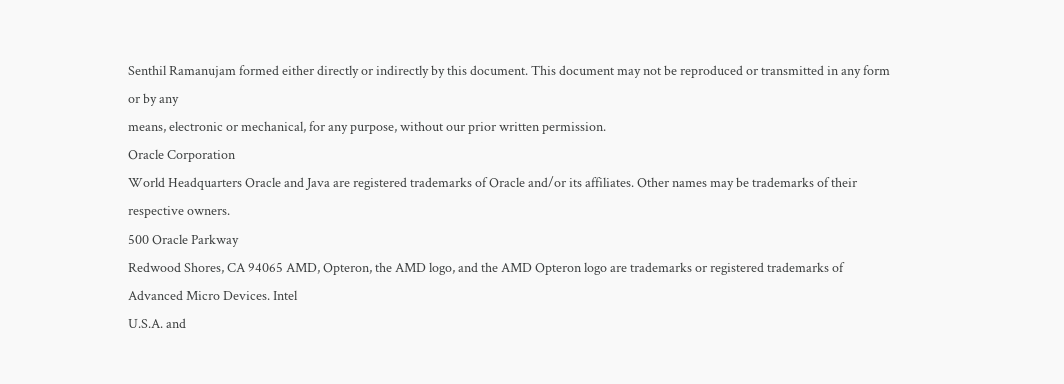Senthil Ramanujam formed either directly or indirectly by this document. This document may not be reproduced or transmitted in any form or by any
means, electronic or mechanical, for any purpose, without our prior written permission.
Oracle Corporation
World Headquarters Oracle and Java are registered trademarks of Oracle and/or its affiliates. Other names may be trademarks of their respective owners.
500 Oracle Parkway
Redwood Shores, CA 94065 AMD, Opteron, the AMD logo, and the AMD Opteron logo are trademarks or registered trademarks of Advanced Micro Devices. Intel
U.S.A. and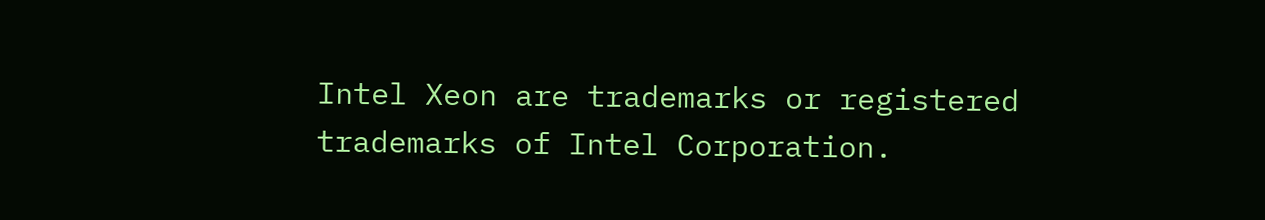Intel Xeon are trademarks or registered trademarks of Intel Corporation.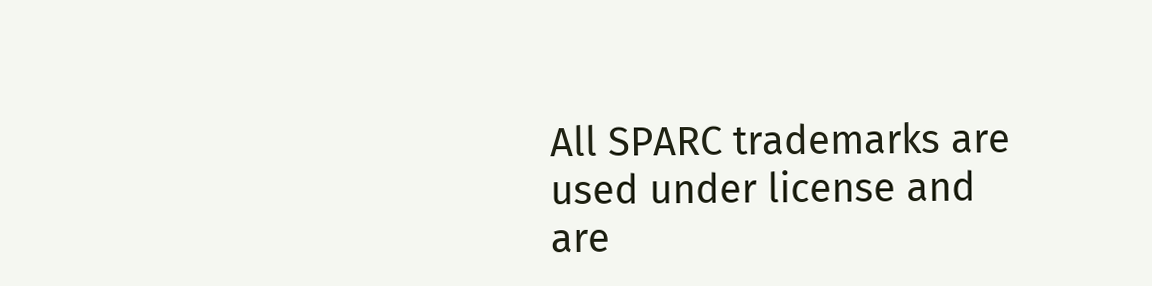All SPARC trademarks are used under license and are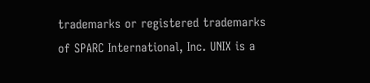trademarks or registered trademarks of SPARC International, Inc. UNIX is a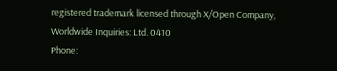registered trademark licensed through X/Open Company,
Worldwide Inquiries: Ltd. 0410
Phone: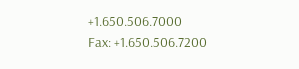+1.650.506.7000
Fax: +1.650.506.7200